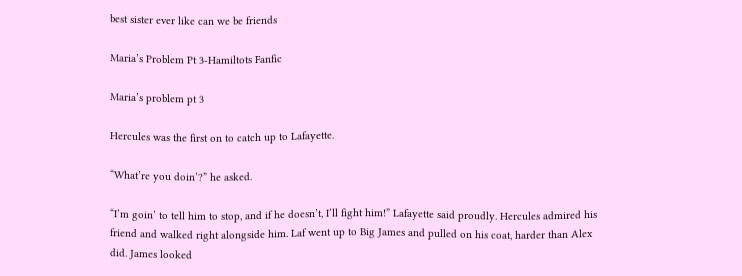best sister ever like can we be friends

Maria’s Problem Pt 3-Hamiltots Fanfic

Maria’s problem pt 3

Hercules was the first on to catch up to Lafayette.

“What’re you doin’?” he asked.

“I’m goin’ to tell him to stop, and if he doesn’t, I’ll fight him!” Lafayette said proudly. Hercules admired his friend and walked right alongside him. Laf went up to Big James and pulled on his coat, harder than Alex did. James looked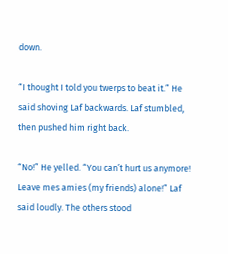down.

“I thought I told you twerps to beat it.” He said shoving Laf backwards. Laf stumbled, then pushed him right back.

“No!” He yelled. “You can’t hurt us anymore! Leave mes amies (my friends) alone!” Laf said loudly. The others stood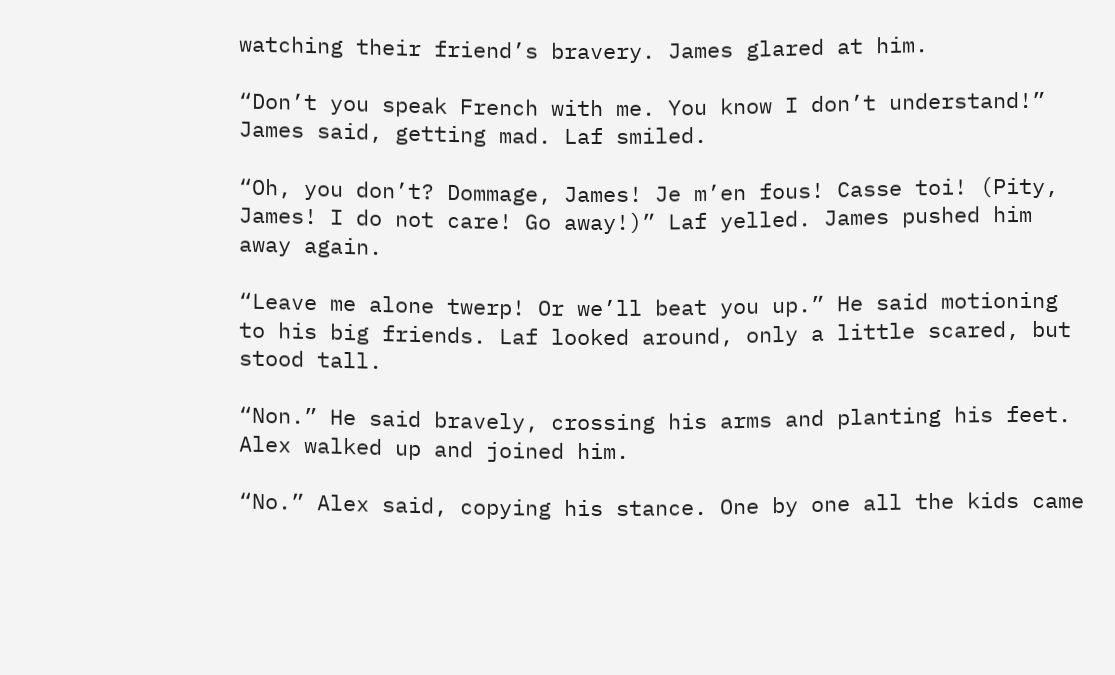watching their friend’s bravery. James glared at him.

“Don’t you speak French with me. You know I don’t understand!” James said, getting mad. Laf smiled.

“Oh, you don’t? Dommage, James! Je m’en fous! Casse toi! (Pity, James! I do not care! Go away!)” Laf yelled. James pushed him away again.

“Leave me alone twerp! Or we’ll beat you up.” He said motioning to his big friends. Laf looked around, only a little scared, but stood tall.

“Non.” He said bravely, crossing his arms and planting his feet. Alex walked up and joined him.

“No.” Alex said, copying his stance. One by one all the kids came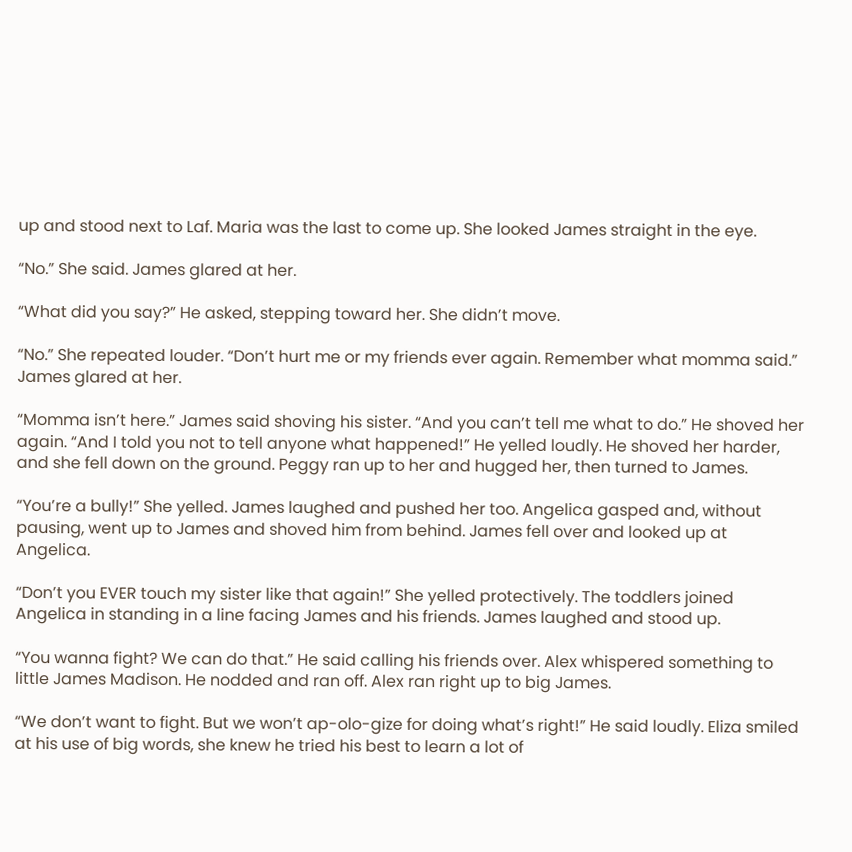up and stood next to Laf. Maria was the last to come up. She looked James straight in the eye.

“No.” She said. James glared at her.

“What did you say?” He asked, stepping toward her. She didn’t move.

“No.” She repeated louder. “Don’t hurt me or my friends ever again. Remember what momma said.” James glared at her.

“Momma isn’t here.” James said shoving his sister. “And you can’t tell me what to do.” He shoved her again. “And I told you not to tell anyone what happened!” He yelled loudly. He shoved her harder, and she fell down on the ground. Peggy ran up to her and hugged her, then turned to James.

“You’re a bully!” She yelled. James laughed and pushed her too. Angelica gasped and, without pausing, went up to James and shoved him from behind. James fell over and looked up at Angelica.

“Don’t you EVER touch my sister like that again!” She yelled protectively. The toddlers joined Angelica in standing in a line facing James and his friends. James laughed and stood up.

“You wanna fight? We can do that.” He said calling his friends over. Alex whispered something to little James Madison. He nodded and ran off. Alex ran right up to big James.

“We don’t want to fight. But we won’t ap-olo-gize for doing what’s right!” He said loudly. Eliza smiled at his use of big words, she knew he tried his best to learn a lot of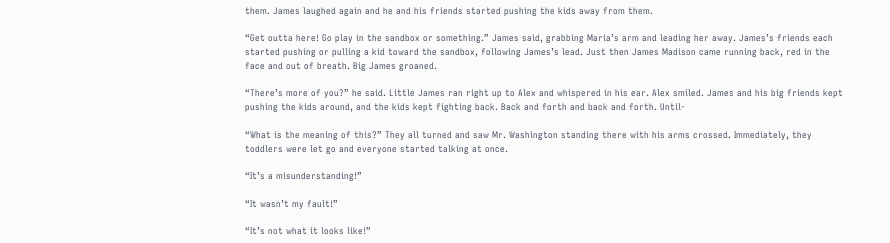them. James laughed again and he and his friends started pushing the kids away from them.

“Get outta here! Go play in the sandbox or something.” James said, grabbing Maria’s arm and leading her away. James’s friends each started pushing or pulling a kid toward the sandbox, following James’s lead. Just then James Madison came running back, red in the face and out of breath. Big James groaned.

“There’s more of you?” he said. Little James ran right up to Alex and whispered in his ear. Alex smiled. James and his big friends kept pushing the kids around, and the kids kept fighting back. Back and forth and back and forth. Until-

“What is the meaning of this?” They all turned and saw Mr. Washington standing there with his arms crossed. Immediately, they toddlers were let go and everyone started talking at once.

“It’s a misunderstanding!”

“It wasn’t my fault!”

“It’s not what it looks like!”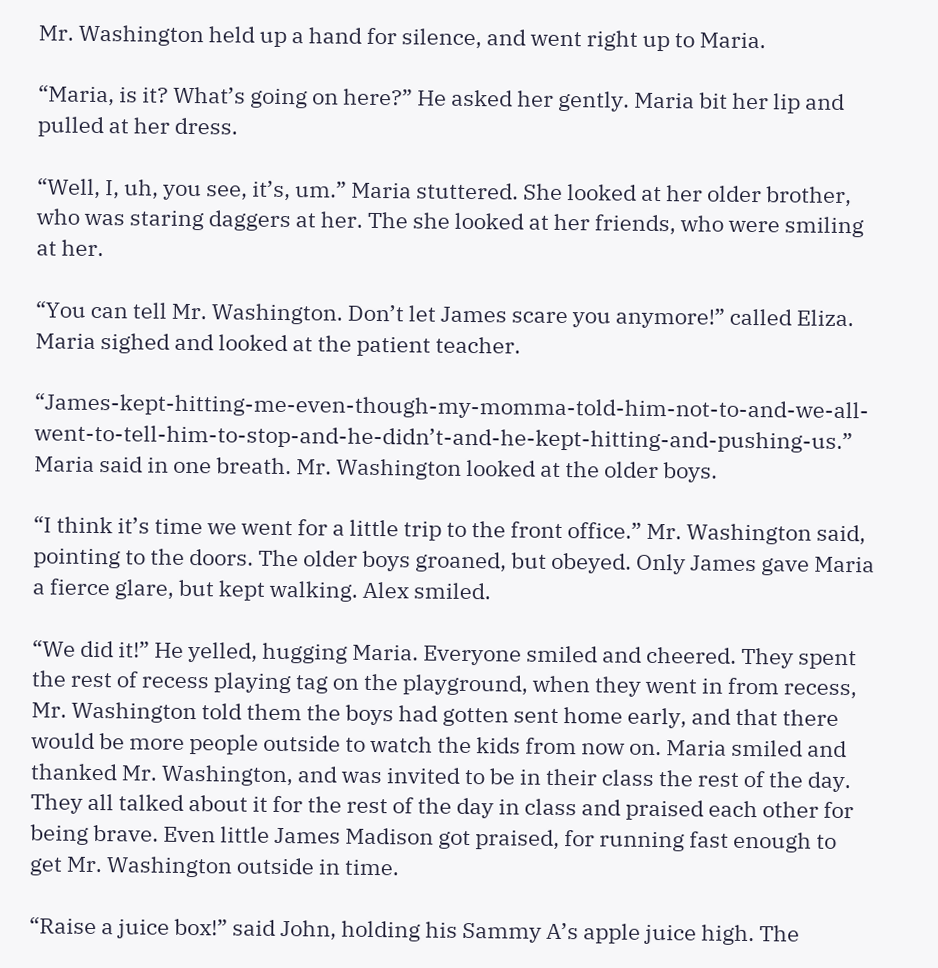Mr. Washington held up a hand for silence, and went right up to Maria.

“Maria, is it? What’s going on here?” He asked her gently. Maria bit her lip and pulled at her dress.

“Well, I, uh, you see, it’s, um.” Maria stuttered. She looked at her older brother, who was staring daggers at her. The she looked at her friends, who were smiling at her.

“You can tell Mr. Washington. Don’t let James scare you anymore!” called Eliza. Maria sighed and looked at the patient teacher.

“James-kept-hitting-me-even-though-my-momma-told-him-not-to-and-we-all-went-to-tell-him-to-stop-and-he-didn’t-and-he-kept-hitting-and-pushing-us.” Maria said in one breath. Mr. Washington looked at the older boys.

“I think it’s time we went for a little trip to the front office.” Mr. Washington said, pointing to the doors. The older boys groaned, but obeyed. Only James gave Maria a fierce glare, but kept walking. Alex smiled.

“We did it!” He yelled, hugging Maria. Everyone smiled and cheered. They spent the rest of recess playing tag on the playground, when they went in from recess, Mr. Washington told them the boys had gotten sent home early, and that there would be more people outside to watch the kids from now on. Maria smiled and thanked Mr. Washington, and was invited to be in their class the rest of the day. They all talked about it for the rest of the day in class and praised each other for being brave. Even little James Madison got praised, for running fast enough to get Mr. Washington outside in time.

“Raise a juice box!” said John, holding his Sammy A’s apple juice high. The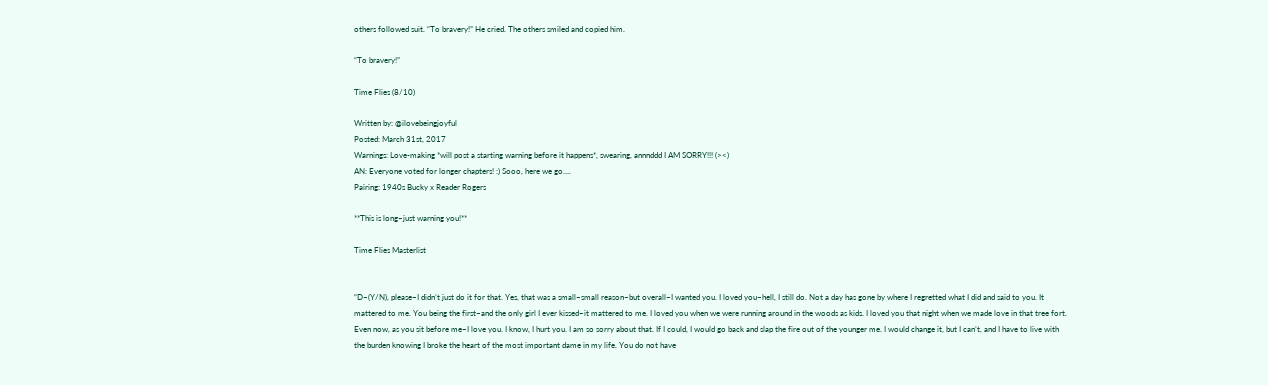others followed suit. “To bravery!” He cried. The others smiled and copied him.

“To bravery!”

Time Flies (8/10)

Written by: @ilovebeingjoyful
Posted: March 31st, 2017
Warnings: Love-making *will post a starting warning before it happens*, swearing, annnddd I AM SORRY!!! (><)
AN: Everyone voted for longer chapters! :) Sooo, here we go….
Pairing: 1940s Bucky x Reader Rogers

**This is long–just warning you!**

Time Flies Masterlist


“D–(Y/N), please–I didn’t just do it for that. Yes, that was a small–small reason–but overall–I wanted you. I loved you–hell, I still do. Not a day has gone by where I regretted what I did and said to you. It mattered to me. You being the first–and the only girl I ever kissed–it mattered to me. I loved you when we were running around in the woods as kids. I loved you that night when we made love in that tree fort. Even now, as you sit before me–I love you. I know, I hurt you. I am so sorry about that. If I could, I would go back and slap the fire out of the younger me. I would change it, but I can’t, and I have to live with the burden knowing I broke the heart of the most important dame in my life. You do not have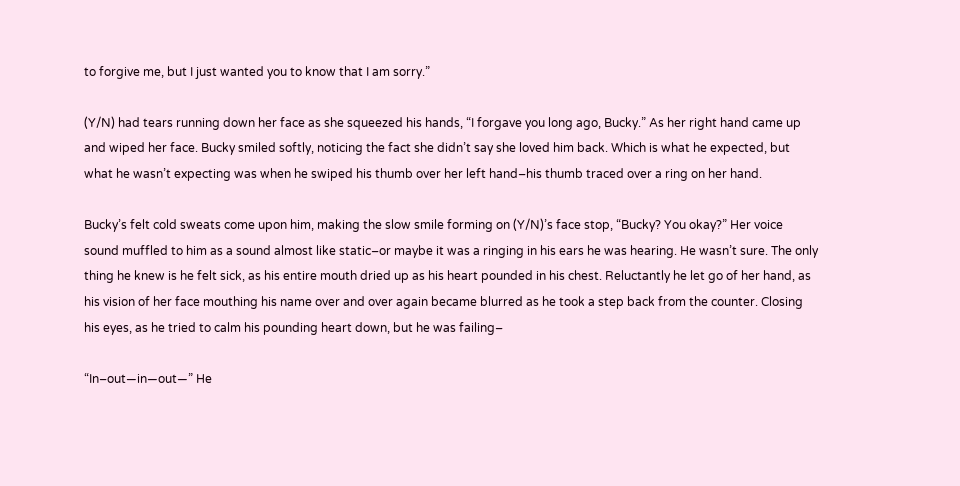to forgive me, but I just wanted you to know that I am sorry.”

(Y/N) had tears running down her face as she squeezed his hands, “I forgave you long ago, Bucky.” As her right hand came up and wiped her face. Bucky smiled softly, noticing the fact she didn’t say she loved him back. Which is what he expected, but what he wasn’t expecting was when he swiped his thumb over her left hand–his thumb traced over a ring on her hand.

Bucky’s felt cold sweats come upon him, making the slow smile forming on (Y/N)’s face stop, “Bucky? You okay?” Her voice sound muffled to him as a sound almost like static–or maybe it was a ringing in his ears he was hearing. He wasn’t sure. The only thing he knew is he felt sick, as his entire mouth dried up as his heart pounded in his chest. Reluctantly he let go of her hand, as his vision of her face mouthing his name over and over again became blurred as he took a step back from the counter. Closing his eyes, as he tried to calm his pounding heart down, but he was failing–

“In–out—in—out—” He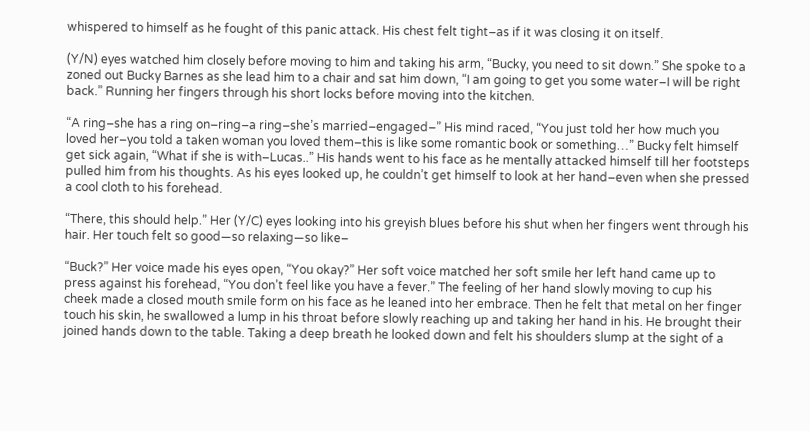whispered to himself as he fought of this panic attack. His chest felt tight–as if it was closing it on itself.

(Y/N) eyes watched him closely before moving to him and taking his arm, “Bucky, you need to sit down.” She spoke to a zoned out Bucky Barnes as she lead him to a chair and sat him down, “I am going to get you some water–I will be right back.” Running her fingers through his short locks before moving into the kitchen.

“A ring–she has a ring on–ring–a ring–she’s married–engaged–” His mind raced, “You just told her how much you loved her–you told a taken woman you loved them–this is like some romantic book or something…” Bucky felt himself get sick again, “What if she is with–Lucas..” His hands went to his face as he mentally attacked himself till her footsteps pulled him from his thoughts. As his eyes looked up, he couldn’t get himself to look at her hand–even when she pressed a cool cloth to his forehead.

“There, this should help.” Her (Y/C) eyes looking into his greyish blues before his shut when her fingers went through his hair. Her touch felt so good—so relaxing—so like–

“Buck?” Her voice made his eyes open, “You okay?” Her soft voice matched her soft smile her left hand came up to press against his forehead, “You don’t feel like you have a fever.” The feeling of her hand slowly moving to cup his cheek made a closed mouth smile form on his face as he leaned into her embrace. Then he felt that metal on her finger touch his skin, he swallowed a lump in his throat before slowly reaching up and taking her hand in his. He brought their joined hands down to the table. Taking a deep breath he looked down and felt his shoulders slump at the sight of a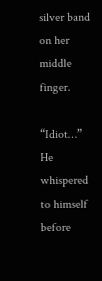silver band on her middle finger.

“Idiot…” He whispered to himself before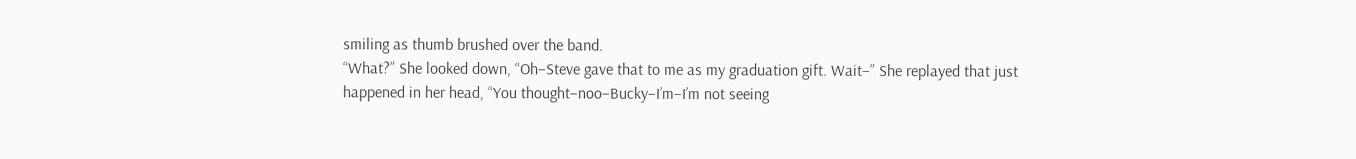smiling as thumb brushed over the band.
“What?” She looked down, “Oh–Steve gave that to me as my graduation gift. Wait–” She replayed that just happened in her head, “You thought–noo–Bucky–I’m–I’m not seeing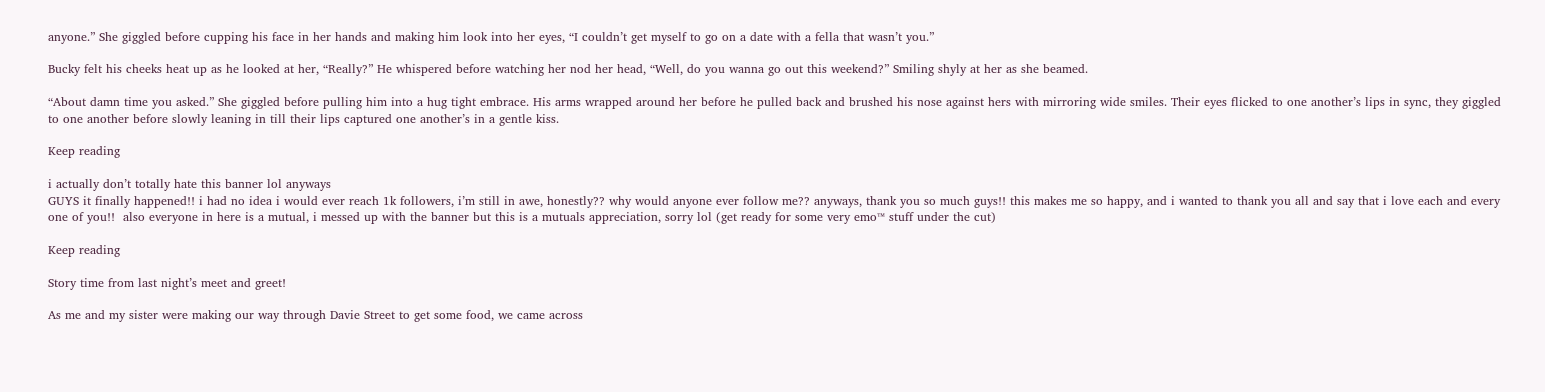anyone.” She giggled before cupping his face in her hands and making him look into her eyes, “I couldn’t get myself to go on a date with a fella that wasn’t you.”

Bucky felt his cheeks heat up as he looked at her, “Really?” He whispered before watching her nod her head, “Well, do you wanna go out this weekend?” Smiling shyly at her as she beamed.

“About damn time you asked.” She giggled before pulling him into a hug tight embrace. His arms wrapped around her before he pulled back and brushed his nose against hers with mirroring wide smiles. Their eyes flicked to one another’s lips in sync, they giggled to one another before slowly leaning in till their lips captured one another’s in a gentle kiss.

Keep reading

i actually don’t totally hate this banner lol anyways
GUYS it finally happened!! i had no idea i would ever reach 1k followers, i’m still in awe, honestly?? why would anyone ever follow me?? anyways, thank you so much guys!! this makes me so happy, and i wanted to thank you all and say that i love each and every one of you!!  also everyone in here is a mutual, i messed up with the banner but this is a mutuals appreciation, sorry lol (get ready for some very emo™ stuff under the cut)

Keep reading

Story time from last night’s meet and greet!

As me and my sister were making our way through Davie Street to get some food, we came across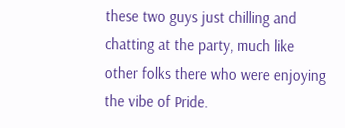these two guys just chilling and chatting at the party, much like other folks there who were enjoying the vibe of Pride.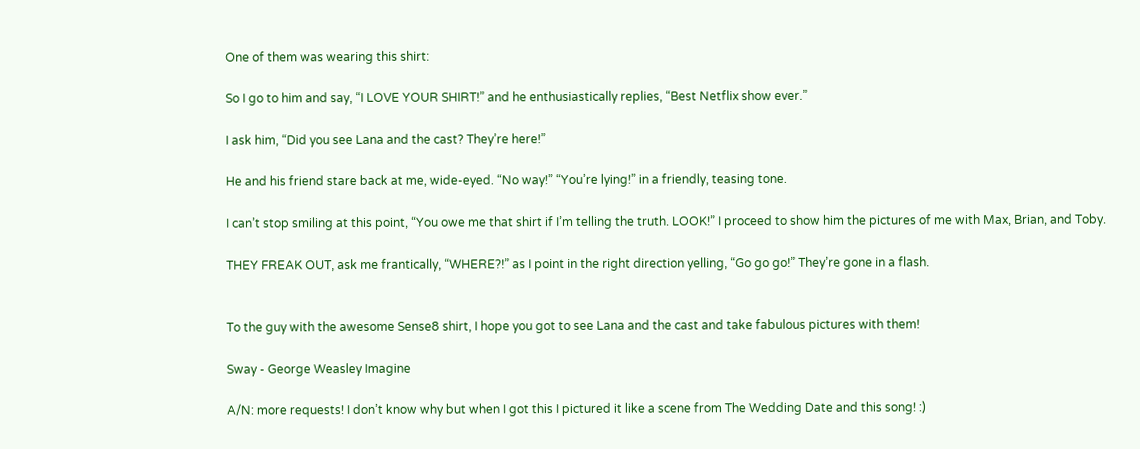One of them was wearing this shirt:

So I go to him and say, “I LOVE YOUR SHIRT!” and he enthusiastically replies, “Best Netflix show ever.”

I ask him, “Did you see Lana and the cast? They’re here!”

He and his friend stare back at me, wide-eyed. “No way!” “You’re lying!” in a friendly, teasing tone.

I can’t stop smiling at this point, “You owe me that shirt if I’m telling the truth. LOOK!” I proceed to show him the pictures of me with Max, Brian, and Toby.

THEY FREAK OUT, ask me frantically, “WHERE?!” as I point in the right direction yelling, “Go go go!” They’re gone in a flash.


To the guy with the awesome Sense8 shirt, I hope you got to see Lana and the cast and take fabulous pictures with them!

Sway - George Weasley Imagine

A/N: more requests! I don’t know why but when I got this I pictured it like a scene from The Wedding Date and this song! :)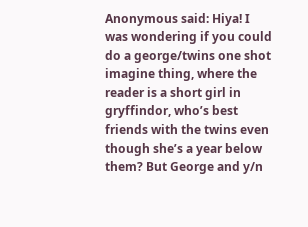Anonymous said: Hiya! I was wondering if you could do a george/twins one shot imagine thing, where the reader is a short girl in gryffindor, who’s best friends with the twins even though she’s a year below them? But George and y/n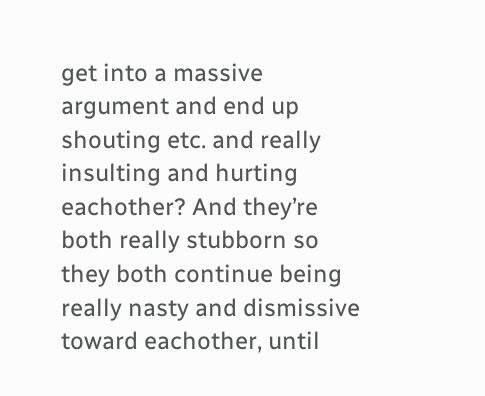get into a massive argument and end up shouting etc. and really insulting and hurting eachother? And they’re both really stubborn so they both continue being really nasty and dismissive toward eachother, until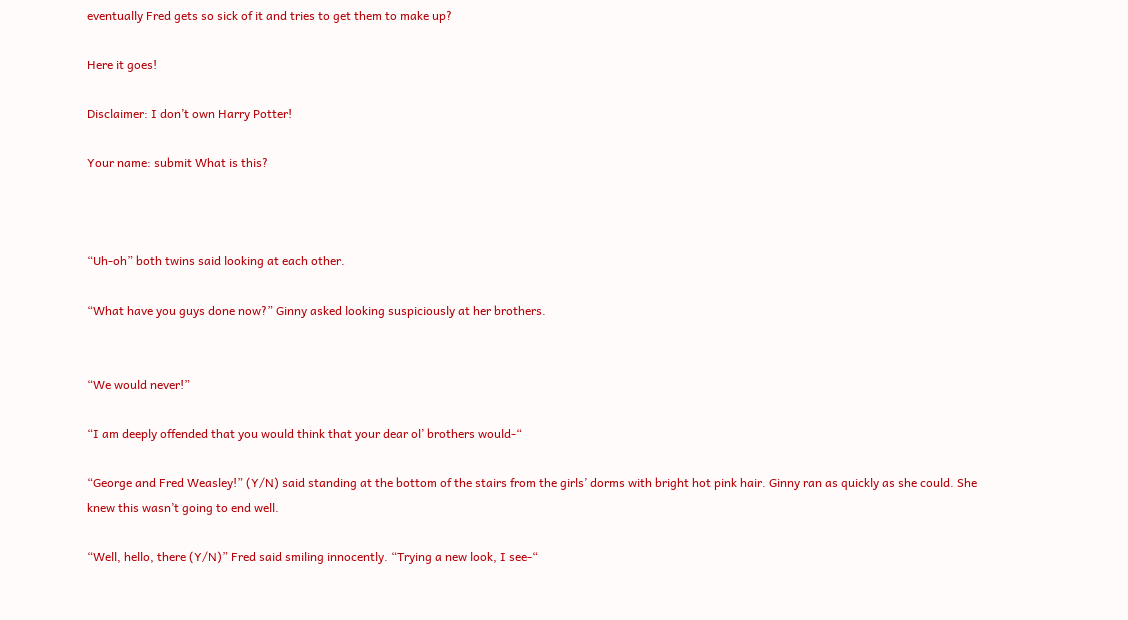eventually Fred gets so sick of it and tries to get them to make up?

Here it goes!

Disclaimer: I don’t own Harry Potter!

Your name: submit What is this?



“Uh-oh” both twins said looking at each other.

“What have you guys done now?” Ginny asked looking suspiciously at her brothers.


“We would never!”

“I am deeply offended that you would think that your dear ol’ brothers would-“

“George and Fred Weasley!” (Y/N) said standing at the bottom of the stairs from the girls’ dorms with bright hot pink hair. Ginny ran as quickly as she could. She knew this wasn’t going to end well.

“Well, hello, there (Y/N)” Fred said smiling innocently. “Trying a new look, I see-“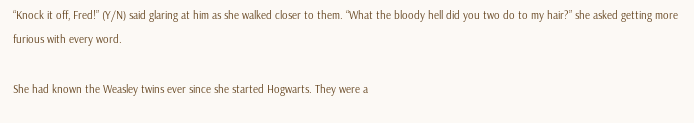“Knock it off, Fred!” (Y/N) said glaring at him as she walked closer to them. “What the bloody hell did you two do to my hair?” she asked getting more furious with every word.

She had known the Weasley twins ever since she started Hogwarts. They were a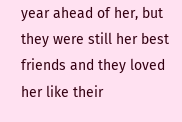year ahead of her, but they were still her best friends and they loved her like their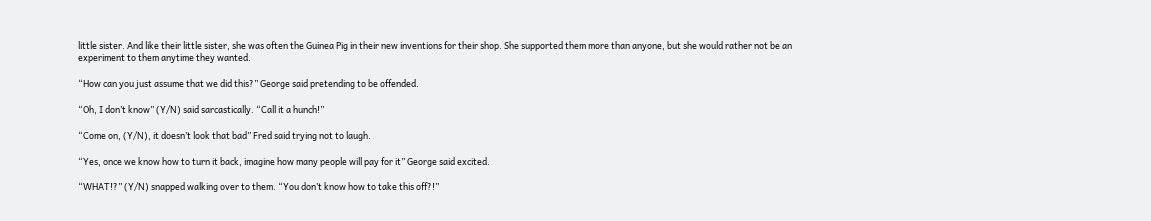little sister. And like their little sister, she was often the Guinea Pig in their new inventions for their shop. She supported them more than anyone, but she would rather not be an experiment to them anytime they wanted.

“How can you just assume that we did this?” George said pretending to be offended.

“Oh, I don’t know” (Y/N) said sarcastically. “Call it a hunch!”

“Come on, (Y/N), it doesn’t look that bad” Fred said trying not to laugh.

“Yes, once we know how to turn it back, imagine how many people will pay for it” George said excited.

“WHAT!?” (Y/N) snapped walking over to them. “You don’t know how to take this off?!”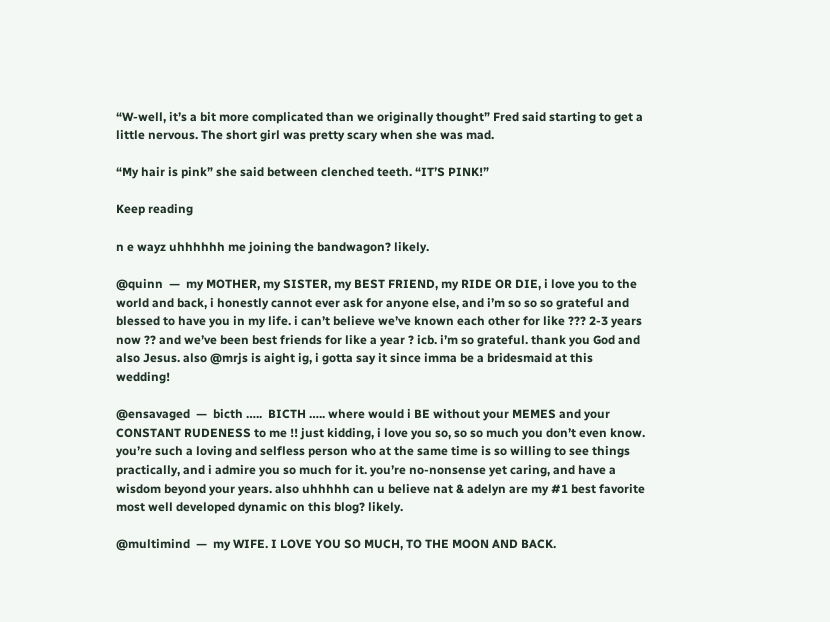“W-well, it’s a bit more complicated than we originally thought” Fred said starting to get a little nervous. The short girl was pretty scary when she was mad.

“My hair is pink” she said between clenched teeth. “IT’S PINK!”

Keep reading

n e wayz uhhhhhh me joining the bandwagon? likely.

@quinn  —  my MOTHER, my SISTER, my BEST FRIEND, my RIDE OR DIE, i love you to the world and back, i honestly cannot ever ask for anyone else, and i’m so so so grateful and blessed to have you in my life. i can’t believe we’ve known each other for like ??? 2-3 years now ?? and we’ve been best friends for like a year ? icb. i’m so grateful. thank you God and also Jesus. also @mrjs is aight ig, i gotta say it since imma be a bridesmaid at this wedding!

@ensavaged  —  bicth …..  BICTH ….. where would i BE without your MEMES and your CONSTANT RUDENESS to me !! just kidding, i love you so, so so much you don’t even know. you’re such a loving and selfless person who at the same time is so willing to see things practically, and i admire you so much for it. you’re no-nonsense yet caring, and have a wisdom beyond your years. also uhhhhh can u believe nat & adelyn are my #1 best favorite most well developed dynamic on this blog? likely.

@multimind  —  my WIFE. I LOVE YOU SO MUCH, TO THE MOON AND BACK.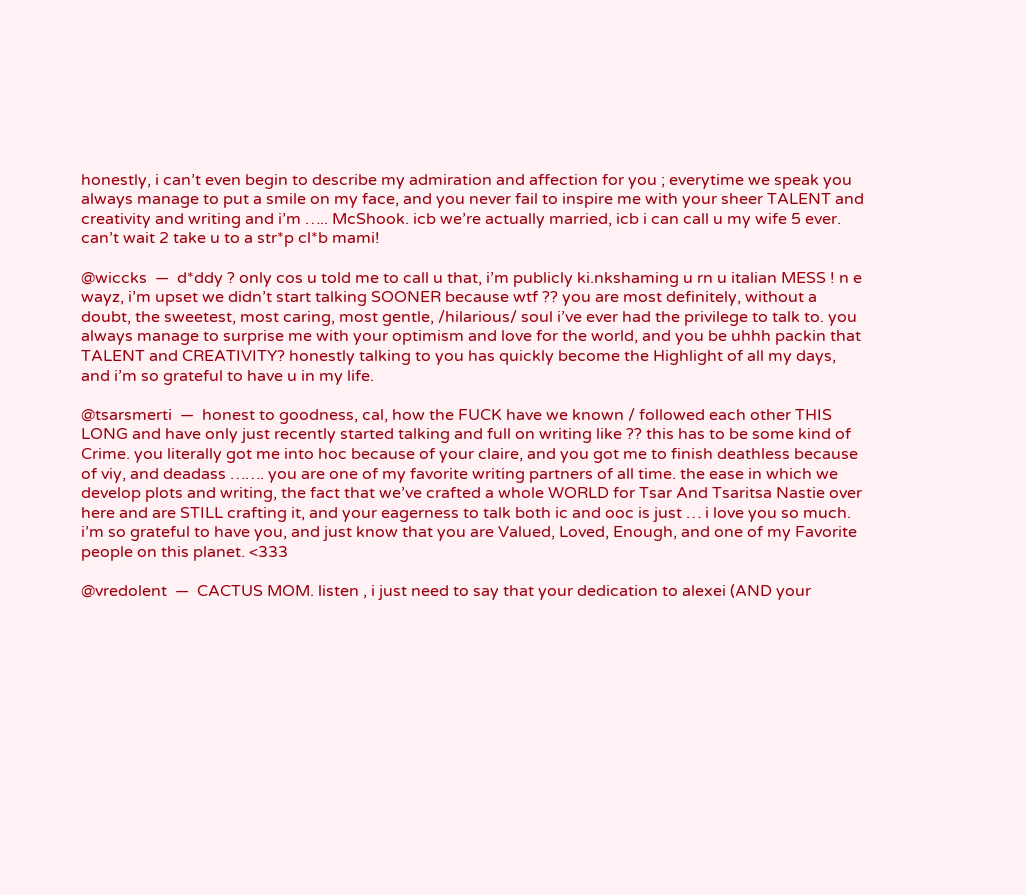honestly, i can’t even begin to describe my admiration and affection for you ; everytime we speak you always manage to put a smile on my face, and you never fail to inspire me with your sheer TALENT and creativity and writing and i’m ….. McShook. icb we’re actually married, icb i can call u my wife 5 ever. can’t wait 2 take u to a str*p cl*b mami!

@wiccks  —  d*ddy ? only cos u told me to call u that, i’m publicly ki.nkshaming u rn u italian MESS ! n e wayz, i’m upset we didn’t start talking SOONER because wtf ?? you are most definitely, without a doubt, the sweetest, most caring, most gentle, /hilarious/ soul i’ve ever had the privilege to talk to. you always manage to surprise me with your optimism and love for the world, and you be uhhh packin that TALENT and CREATIVITY? honestly talking to you has quickly become the Highlight of all my days, and i’m so grateful to have u in my life.

@tsarsmerti  —  honest to goodness, cal, how the FUCK have we known / followed each other THIS LONG and have only just recently started talking and full on writing like ?? this has to be some kind of Crime. you literally got me into hoc because of your claire, and you got me to finish deathless because of viy, and deadass ……. you are one of my favorite writing partners of all time. the ease in which we develop plots and writing, the fact that we’ve crafted a whole WORLD for Tsar And Tsaritsa Nastie over here and are STILL crafting it, and your eagerness to talk both ic and ooc is just … i love you so much. i’m so grateful to have you, and just know that you are Valued, Loved, Enough, and one of my Favorite people on this planet. <333

@vredolent  —  CACTUS MOM. listen , i just need to say that your dedication to alexei (AND your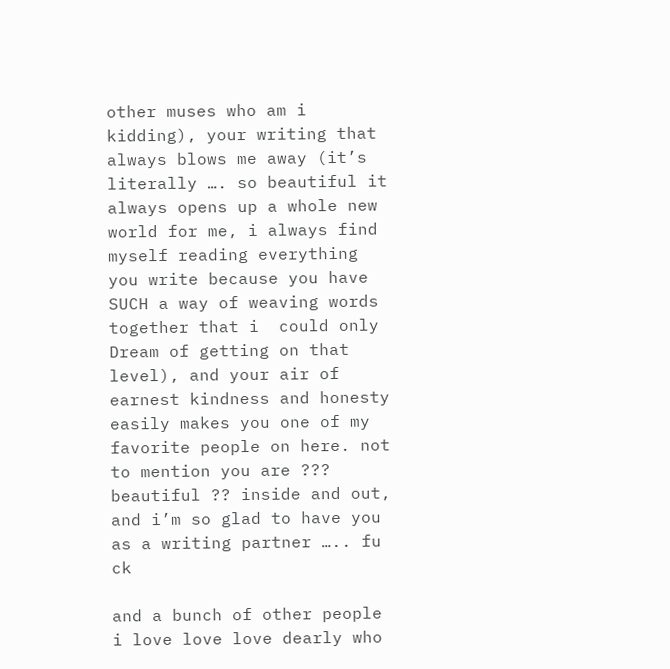other muses who am i kidding), your writing that always blows me away (it’s literally …. so beautiful it always opens up a whole new world for me, i always find myself reading everything you write because you have SUCH a way of weaving words together that i  could only Dream of getting on that level), and your air of earnest kindness and honesty easily makes you one of my favorite people on here. not to mention you are ??? beautiful ?? inside and out, and i’m so glad to have you as a writing partner ….. fu ck

and a bunch of other people i love love love dearly who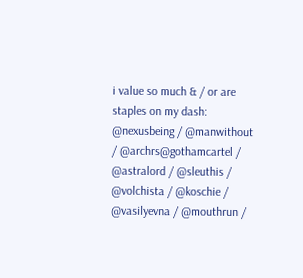i value so much & / or are staples on my dash:   @nexusbeing / @manwithout / @archrs@gothamcartel / @astralord / @sleuthis / @volchista / @koschie / @vasilyevna / @mouthrun /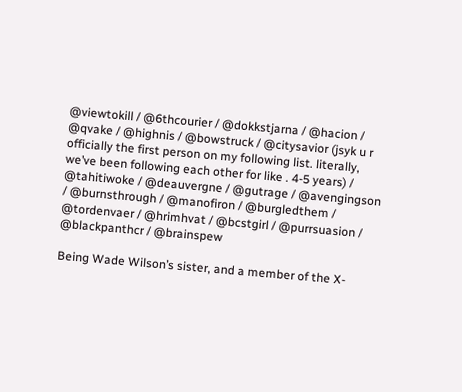@viewtokill / @6thcourier / @dokkstjarna / @hacion / @qvake / @highnis / @bowstruck / @citysavior (jsyk u r officially the first person on my following list. literally, we’ve been following each other for like . 4-5 years) / @tahitiwoke / @deauvergne / @gutrage / @avengingson / @burnsthrough / @manofiron / @burgledthem / @tordenvaer / @hrimhvat / @bcstgirl / @purrsuasion / @blackpanthcr / @brainspew

Being Wade Wilson’s sister, and a member of the X-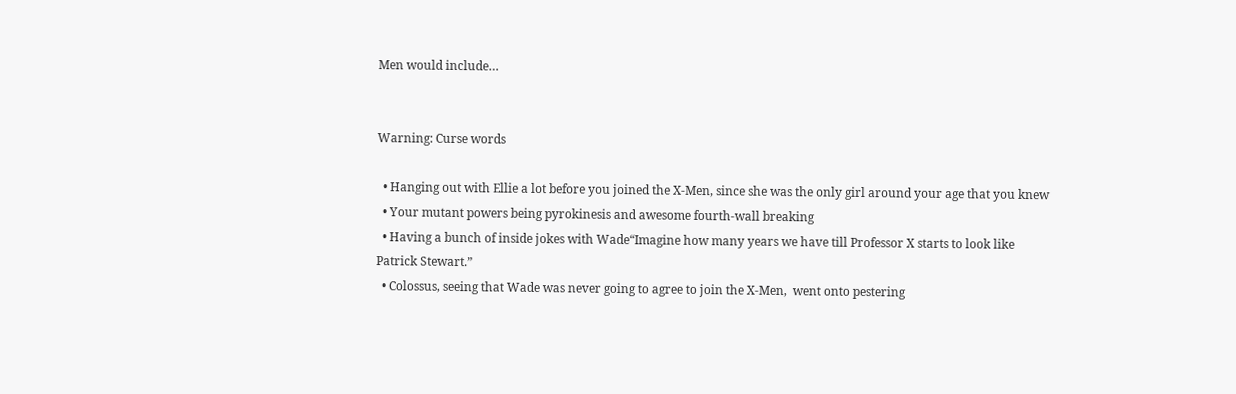Men would include…


Warning: Curse words

  • Hanging out with Ellie a lot before you joined the X-Men, since she was the only girl around your age that you knew
  • Your mutant powers being pyrokinesis and awesome fourth-wall breaking
  • Having a bunch of inside jokes with Wade“Imagine how many years we have till Professor X starts to look like Patrick Stewart.”
  • Colossus, seeing that Wade was never going to agree to join the X-Men,  went onto pestering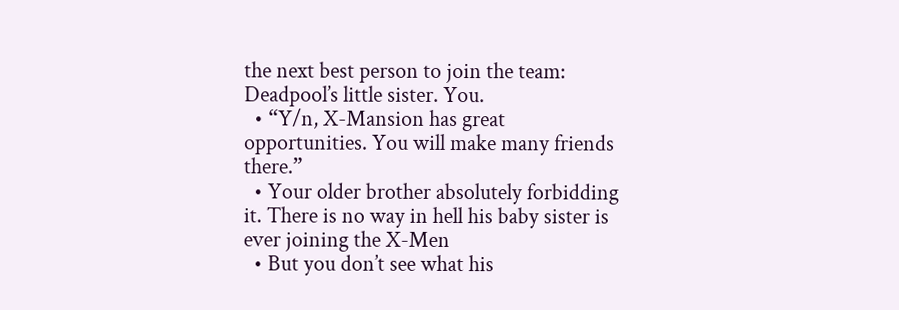the next best person to join the team: Deadpool’s little sister. You.
  • “Y/n, X-Mansion has great opportunities. You will make many friends there.”
  • Your older brother absolutely forbidding it. There is no way in hell his baby sister is ever joining the X-Men
  • But you don’t see what his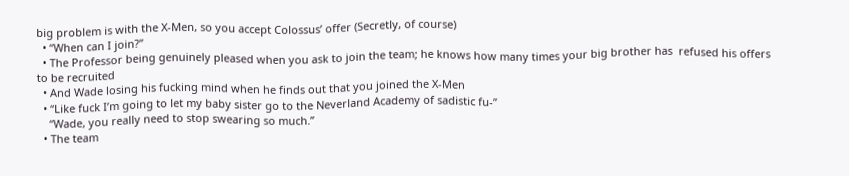big problem is with the X-Men, so you accept Colossus’ offer (Secretly, of course)
  • “When can I join?”
  • The Professor being genuinely pleased when you ask to join the team; he knows how many times your big brother has  refused his offers to be recruited
  • And Wade losing his fucking mind when he finds out that you joined the X-Men
  • “Like fuck I’m going to let my baby sister go to the Neverland Academy of sadistic fu-”
    “Wade, you really need to stop swearing so much.”
  • The team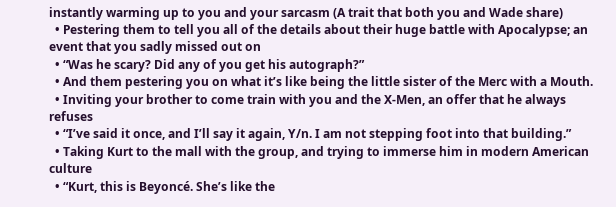instantly warming up to you and your sarcasm (A trait that both you and Wade share)
  • Pestering them to tell you all of the details about their huge battle with Apocalypse; an event that you sadly missed out on
  • “Was he scary? Did any of you get his autograph?”
  • And them pestering you on what it’s like being the little sister of the Merc with a Mouth.
  • Inviting your brother to come train with you and the X-Men, an offer that he always refuses
  • “I’ve said it once, and I’ll say it again, Y/n. I am not stepping foot into that building.”
  • Taking Kurt to the mall with the group, and trying to immerse him in modern American culture
  • “Kurt, this is Beyoncé. She’s like the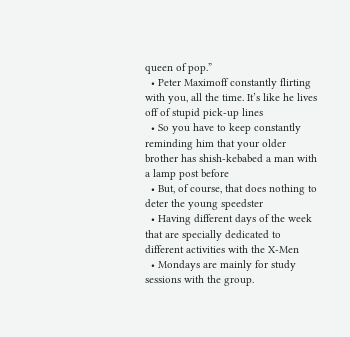queen of pop.”
  • Peter Maximoff constantly flirting with you, all the time. It’s like he lives off of stupid pick-up lines
  • So you have to keep constantly reminding him that your older brother has shish-kebabed a man with a lamp post before
  • But, of course, that does nothing to deter the young speedster
  • Having different days of the week that are specially dedicated to different activities with the X-Men
  • Mondays are mainly for study sessions with the group.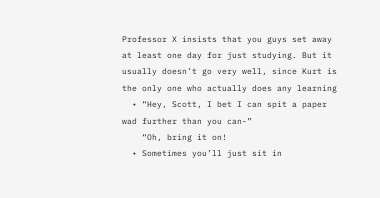Professor X insists that you guys set away at least one day for just studying. But it usually doesn’t go very well, since Kurt is the only one who actually does any learning
  • “Hey, Scott, I bet I can spit a paper wad further than you can-”
    “Oh, bring it on!
  • Sometimes you’ll just sit in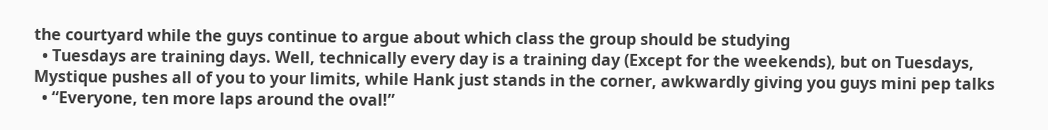the courtyard while the guys continue to argue about which class the group should be studying
  • Tuesdays are training days. Well, technically every day is a training day (Except for the weekends), but on Tuesdays, Mystique pushes all of you to your limits, while Hank just stands in the corner, awkwardly giving you guys mini pep talks
  • “Everyone, ten more laps around the oval!”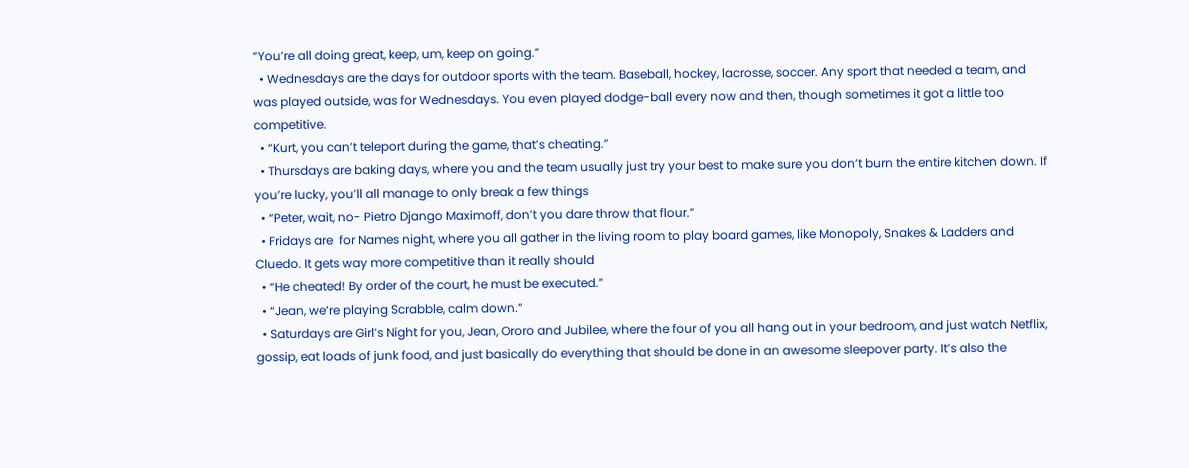“You’re all doing great, keep, um, keep on going.”
  • Wednesdays are the days for outdoor sports with the team. Baseball, hockey, lacrosse, soccer. Any sport that needed a team, and was played outside, was for Wednesdays. You even played dodge-ball every now and then, though sometimes it got a little too competitive.
  • “Kurt, you can’t teleport during the game, that’s cheating.”
  • Thursdays are baking days, where you and the team usually just try your best to make sure you don’t burn the entire kitchen down. If you’re lucky, you’ll all manage to only break a few things
  • “Peter, wait, no- Pietro Django Maximoff, don’t you dare throw that flour.”
  • Fridays are  for Names night, where you all gather in the living room to play board games, like Monopoly, Snakes & Ladders and Cluedo. It gets way more competitive than it really should
  • “He cheated! By order of the court, he must be executed.”
  • “Jean, we’re playing Scrabble, calm down.”
  • Saturdays are Girl’s Night for you, Jean, Ororo and Jubilee, where the four of you all hang out in your bedroom, and just watch Netflix, gossip, eat loads of junk food, and just basically do everything that should be done in an awesome sleepover party. It’s also the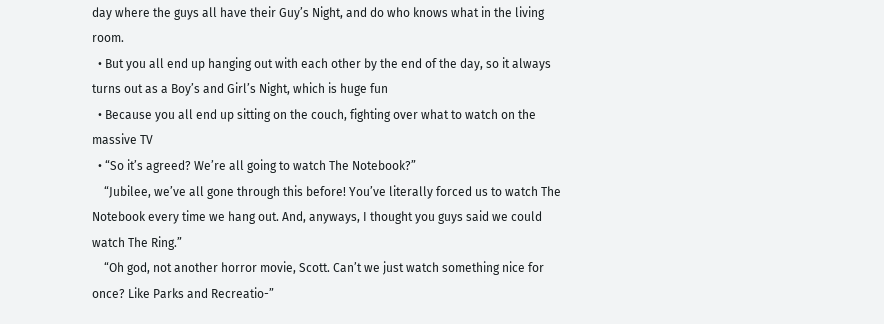day where the guys all have their Guy’s Night, and do who knows what in the living room.
  • But you all end up hanging out with each other by the end of the day, so it always turns out as a Boy’s and Girl’s Night, which is huge fun
  • Because you all end up sitting on the couch, fighting over what to watch on the massive TV
  • “So it’s agreed? We’re all going to watch The Notebook?”
    “Jubilee, we’ve all gone through this before! You’ve literally forced us to watch The Notebook every time we hang out. And, anyways, I thought you guys said we could watch The Ring.”
    “Oh god, not another horror movie, Scott. Can’t we just watch something nice for once? Like Parks and Recreatio-”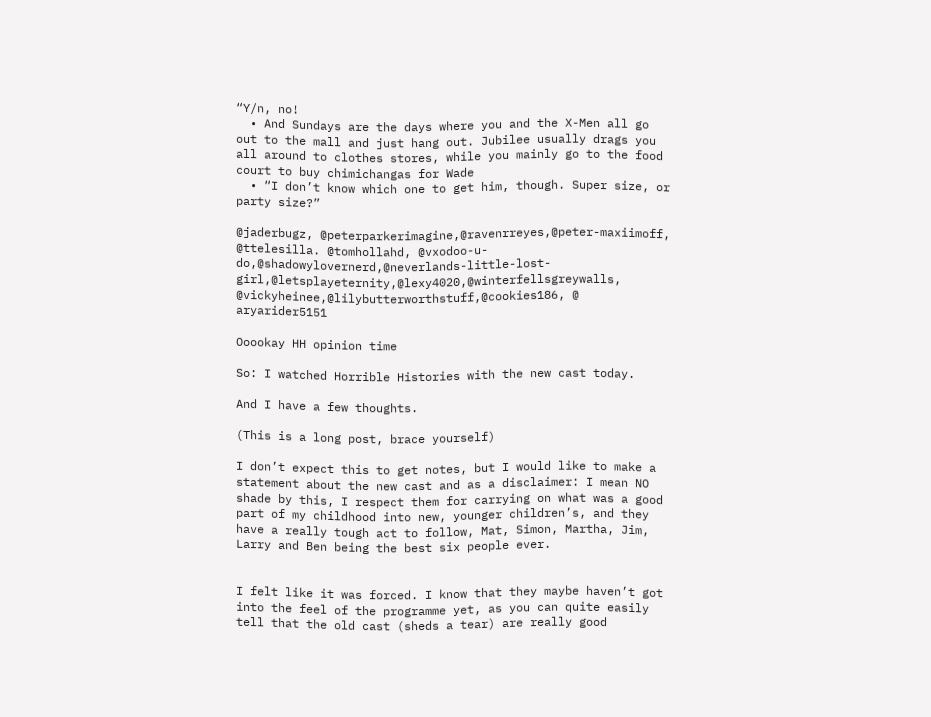“Y/n, no!
  • And Sundays are the days where you and the X-Men all go out to the mall and just hang out. Jubilee usually drags you all around to clothes stores, while you mainly go to the food court to buy chimichangas for Wade
  • “I don’t know which one to get him, though. Super size, or party size?”

@jaderbugz, @peterparkerimagine,@ravenrreyes,@peter-maxiimoff, @ttelesilla. @tomhollahd, @vxodoo-u-do,@shadowylovernerd,@neverlands-little-lost-girl,@letsplayeternity,@lexy4020,@winterfellsgreywalls, @vickyheinee,@lilybutterworthstuff,@cookies186, @ aryarider5151

Ooookay HH opinion time

So: I watched Horrible Histories with the new cast today.

And I have a few thoughts.

(This is a long post, brace yourself)

I don’t expect this to get notes, but I would like to make a statement about the new cast and as a disclaimer: I mean NO shade by this, I respect them for carrying on what was a good part of my childhood into new, younger children’s, and they have a really tough act to follow, Mat, Simon, Martha, Jim, Larry and Ben being the best six people ever.


I felt like it was forced. I know that they maybe haven’t got into the feel of the programme yet, as you can quite easily tell that the old cast (sheds a tear) are really good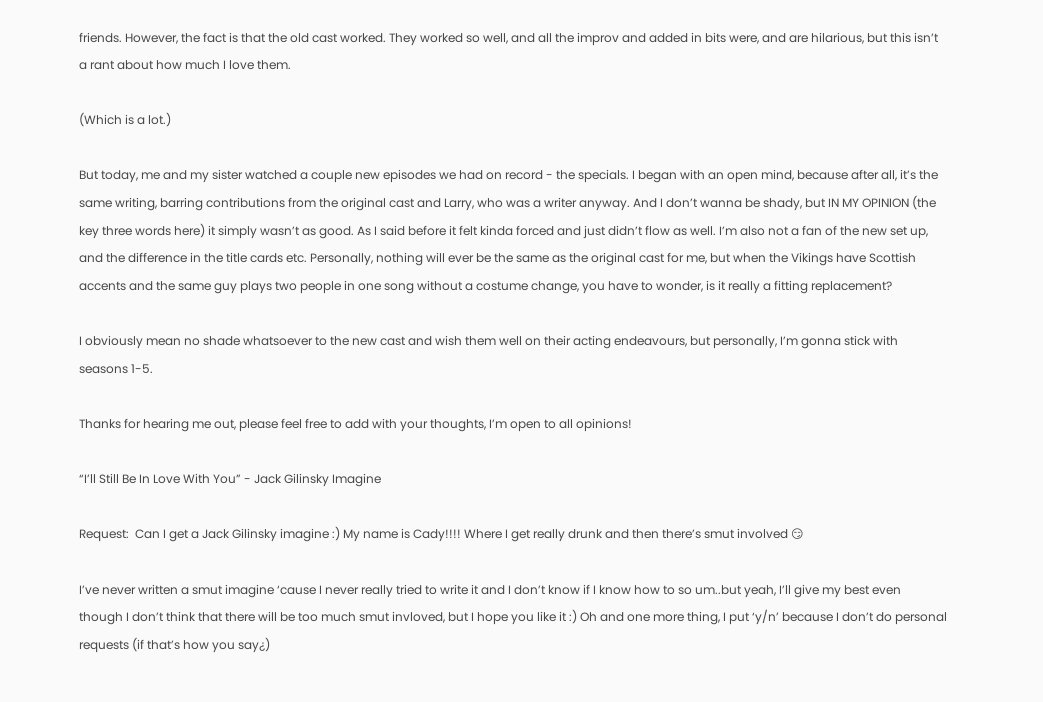friends. However, the fact is that the old cast worked. They worked so well, and all the improv and added in bits were, and are hilarious, but this isn’t a rant about how much I love them.

(Which is a lot.)

But today, me and my sister watched a couple new episodes we had on record - the specials. I began with an open mind, because after all, it’s the same writing, barring contributions from the original cast and Larry, who was a writer anyway. And I don’t wanna be shady, but IN MY OPINION (the key three words here) it simply wasn’t as good. As I said before it felt kinda forced and just didn’t flow as well. I’m also not a fan of the new set up, and the difference in the title cards etc. Personally, nothing will ever be the same as the original cast for me, but when the Vikings have Scottish accents and the same guy plays two people in one song without a costume change, you have to wonder, is it really a fitting replacement?

I obviously mean no shade whatsoever to the new cast and wish them well on their acting endeavours, but personally, I’m gonna stick with seasons 1-5.

Thanks for hearing me out, please feel free to add with your thoughts, I’m open to all opinions!

“I’ll Still Be In Love With You” - Jack Gilinsky Imagine

Request:  Can I get a Jack Gilinsky imagine :) My name is Cady!!!! Where I get really drunk and then there’s smut involved 😏

I’ve never written a smut imagine ‘cause I never really tried to write it and I don’t know if I know how to so um..but yeah, I’ll give my best even though I don’t think that there will be too much smut invloved, but I hope you like it :) Oh and one more thing, I put ‘y/n’ because I don’t do personal requests (if that’s how you say¿)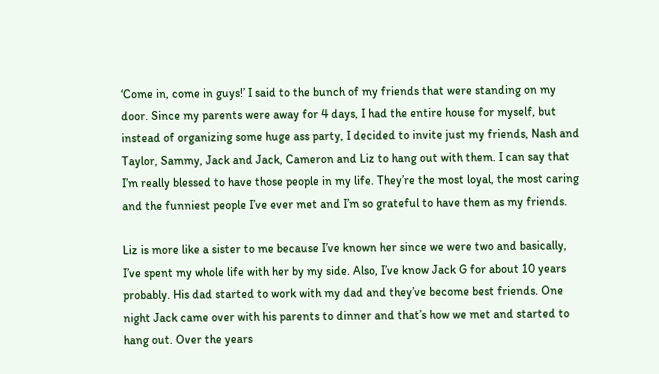‘Come in, come in guys!’ I said to the bunch of my friends that were standing on my door. Since my parents were away for 4 days, I had the entire house for myself, but instead of organizing some huge ass party, I decided to invite just my friends, Nash and Taylor, Sammy, Jack and Jack, Cameron and Liz to hang out with them. I can say that I’m really blessed to have those people in my life. They’re the most loyal, the most caring and the funniest people I’ve ever met and I’m so grateful to have them as my friends.

Liz is more like a sister to me because I’ve known her since we were two and basically, I’ve spent my whole life with her by my side. Also, I’ve know Jack G for about 10 years probably. His dad started to work with my dad and they’ve become best friends. One night Jack came over with his parents to dinner and that’s how we met and started to hang out. Over the years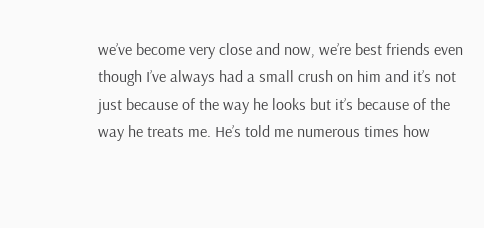we’ve become very close and now, we’re best friends even though I’ve always had a small crush on him and it’s not just because of the way he looks but it’s because of the way he treats me. He’s told me numerous times how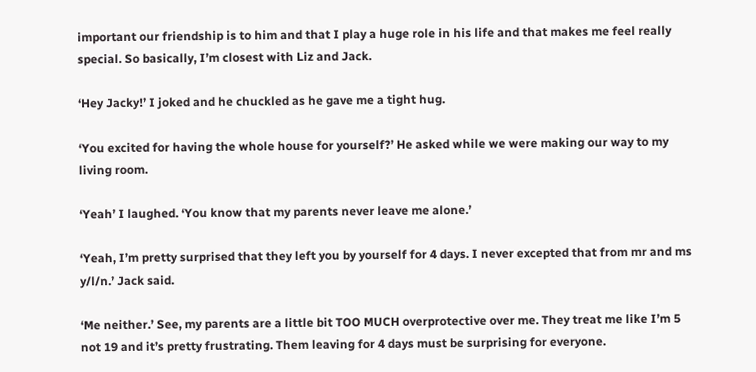important our friendship is to him and that I play a huge role in his life and that makes me feel really special. So basically, I’m closest with Liz and Jack.

‘Hey Jacky!’ I joked and he chuckled as he gave me a tight hug.

‘You excited for having the whole house for yourself?’ He asked while we were making our way to my living room.

‘Yeah’ I laughed. ‘You know that my parents never leave me alone.’

‘Yeah, I’m pretty surprised that they left you by yourself for 4 days. I never excepted that from mr and ms y/l/n.’ Jack said.

‘Me neither.’ See, my parents are a little bit TOO MUCH overprotective over me. They treat me like I’m 5 not 19 and it’s pretty frustrating. Them leaving for 4 days must be surprising for everyone.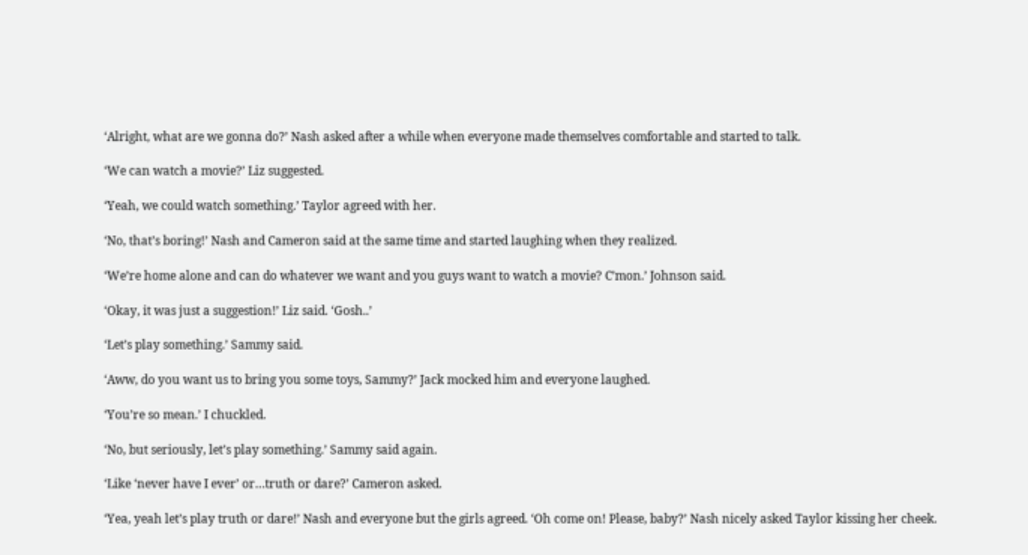‘Alright, what are we gonna do?’ Nash asked after a while when everyone made themselves comfortable and started to talk.

‘We can watch a movie?’ Liz suggested.

‘Yeah, we could watch something.’ Taylor agreed with her.

‘No, that’s boring!’ Nash and Cameron said at the same time and started laughing when they realized.

‘We’re home alone and can do whatever we want and you guys want to watch a movie? C’mon.’ Johnson said.

‘Okay, it was just a suggestion!’ Liz said. ‘Gosh..’

‘Let’s play something.’ Sammy said.

‘Aww, do you want us to bring you some toys, Sammy?’ Jack mocked him and everyone laughed.

‘You’re so mean.’ I chuckled.

‘No, but seriously, let’s play something.’ Sammy said again.

‘Like ‘never have I ever’ or…truth or dare?’ Cameron asked.

‘Yea, yeah let’s play truth or dare!’ Nash and everyone but the girls agreed. ‘Oh come on! Please, baby?’ Nash nicely asked Taylor kissing her cheek.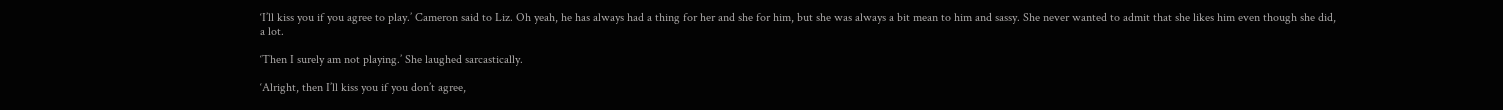‘I’ll kiss you if you agree to play.’ Cameron said to Liz. Oh yeah, he has always had a thing for her and she for him, but she was always a bit mean to him and sassy. She never wanted to admit that she likes him even though she did, a lot.

‘Then I surely am not playing.’ She laughed sarcastically.

‘Alright, then I’ll kiss you if you don’t agree,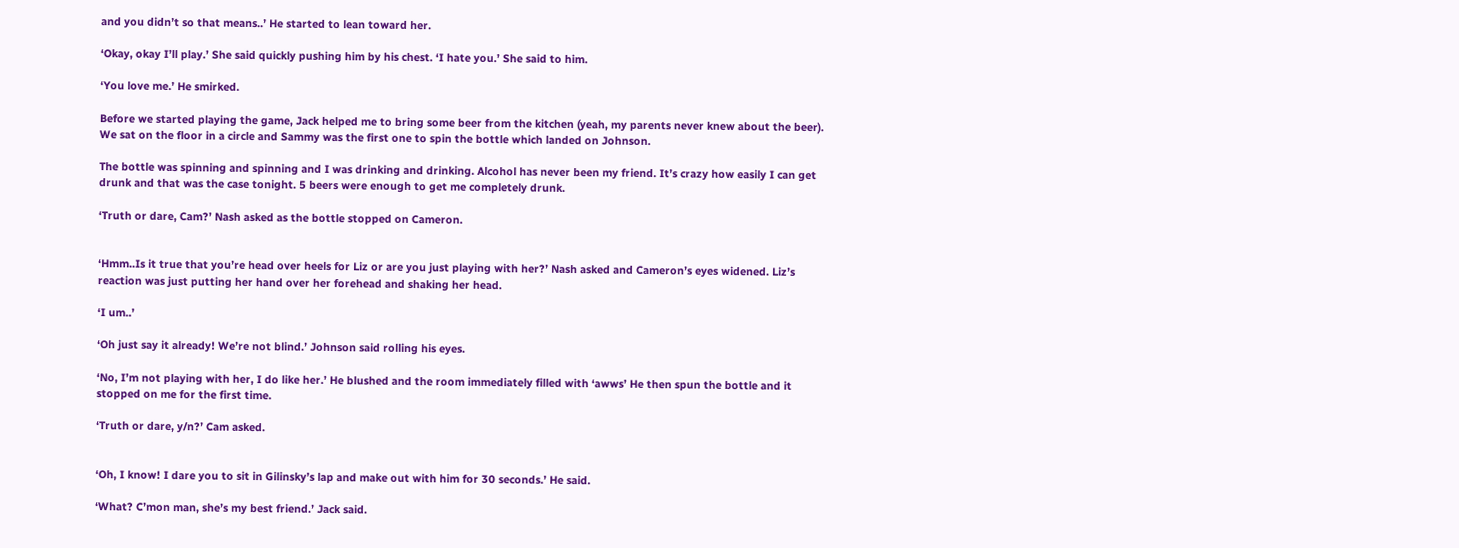and you didn’t so that means..’ He started to lean toward her.

‘Okay, okay I’ll play.’ She said quickly pushing him by his chest. ‘I hate you.’ She said to him.

‘You love me.’ He smirked.

Before we started playing the game, Jack helped me to bring some beer from the kitchen (yeah, my parents never knew about the beer). We sat on the floor in a circle and Sammy was the first one to spin the bottle which landed on Johnson.

The bottle was spinning and spinning and I was drinking and drinking. Alcohol has never been my friend. It’s crazy how easily I can get drunk and that was the case tonight. 5 beers were enough to get me completely drunk.

‘Truth or dare, Cam?’ Nash asked as the bottle stopped on Cameron.


‘Hmm..Is it true that you’re head over heels for Liz or are you just playing with her?’ Nash asked and Cameron’s eyes widened. Liz’s reaction was just putting her hand over her forehead and shaking her head.

‘I um..’

‘Oh just say it already! We’re not blind.’ Johnson said rolling his eyes.

‘No, I’m not playing with her, I do like her.’ He blushed and the room immediately filled with ‘awws’ He then spun the bottle and it stopped on me for the first time.

‘Truth or dare, y/n?’ Cam asked.


‘Oh, I know! I dare you to sit in Gilinsky’s lap and make out with him for 30 seconds.’ He said.

‘What? C’mon man, she’s my best friend.’ Jack said.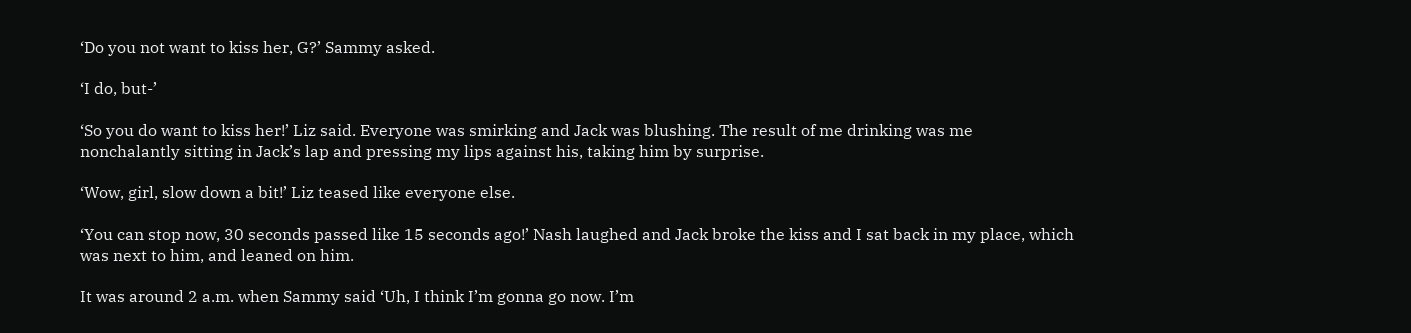‘Do you not want to kiss her, G?’ Sammy asked.

‘I do, but-’

‘So you do want to kiss her!’ Liz said. Everyone was smirking and Jack was blushing. The result of me drinking was me nonchalantly sitting in Jack’s lap and pressing my lips against his, taking him by surprise.

‘Wow, girl, slow down a bit!’ Liz teased like everyone else.

‘You can stop now, 30 seconds passed like 15 seconds ago!’ Nash laughed and Jack broke the kiss and I sat back in my place, which was next to him, and leaned on him.

It was around 2 a.m. when Sammy said ‘Uh, I think I’m gonna go now. I’m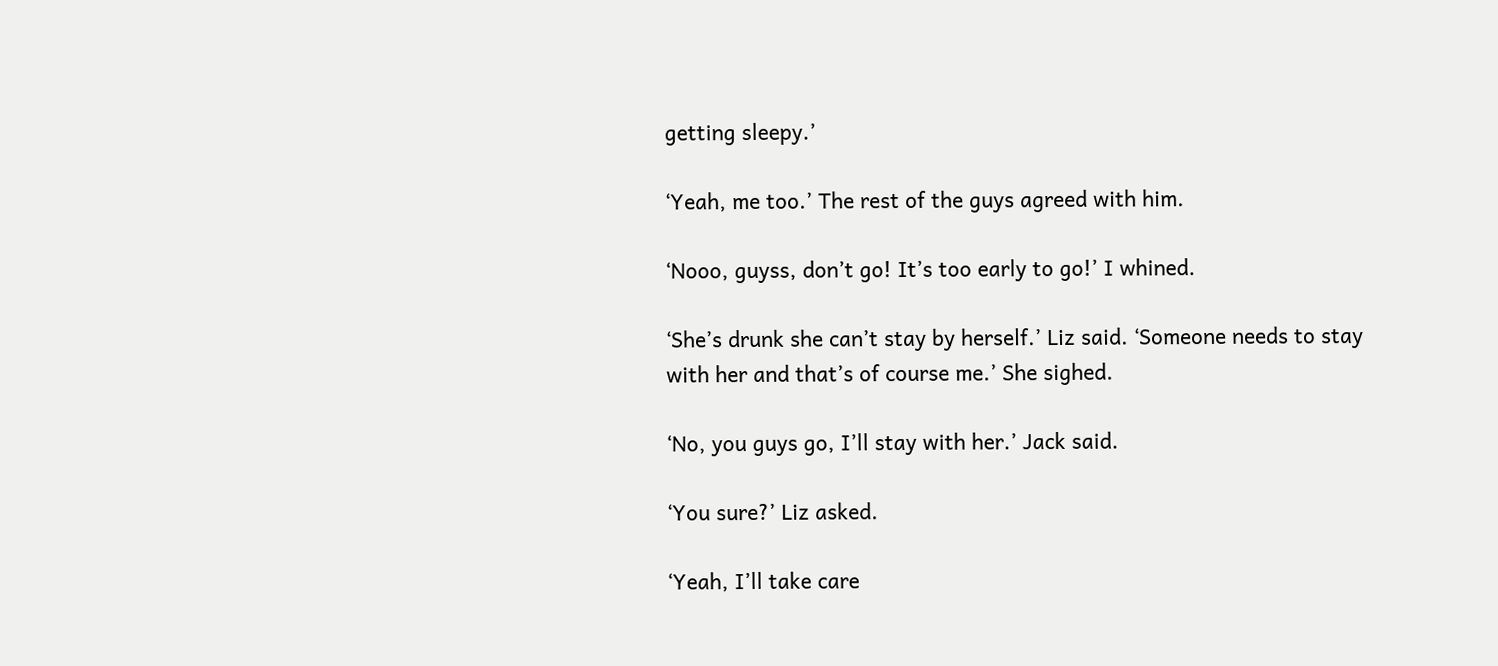getting sleepy.’

‘Yeah, me too.’ The rest of the guys agreed with him.

‘Nooo, guyss, don’t go! It’s too early to go!’ I whined.

‘She’s drunk she can’t stay by herself.’ Liz said. ‘Someone needs to stay with her and that’s of course me.’ She sighed.

‘No, you guys go, I’ll stay with her.’ Jack said.

‘You sure?’ Liz asked.

‘Yeah, I’ll take care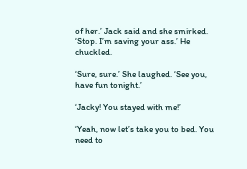of her.’ Jack said and she smirked. ‘Stop. I’m saving your ass.’ He chuckled.

‘Sure, sure.’ She laughed. ‘See you, have fun tonight.’

‘Jacky! You stayed with me!’

‘Yeah, now let’s take you to bed. You need to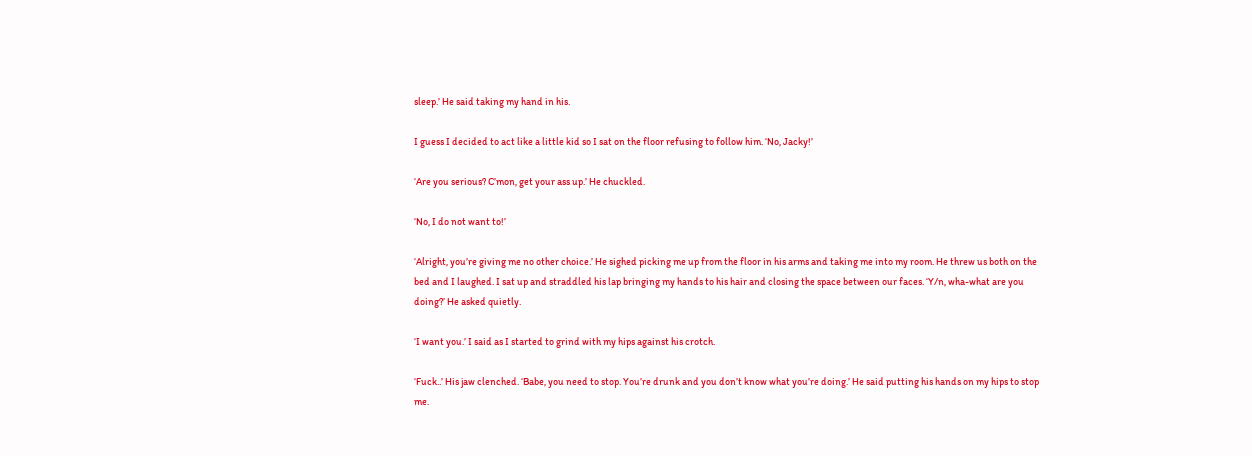sleep.’ He said taking my hand in his.

I guess I decided to act like a little kid so I sat on the floor refusing to follow him. ‘No, Jacky!’

‘Are you serious? C’mon, get your ass up.’ He chuckled.

‘No, I do not want to!’

‘Alright, you’re giving me no other choice.’ He sighed picking me up from the floor in his arms and taking me into my room. He threw us both on the bed and I laughed. I sat up and straddled his lap bringing my hands to his hair and closing the space between our faces. ‘Y/n, wha-what are you doing?’ He asked quietly.

‘I want you.’ I said as I started to grind with my hips against his crotch.

‘Fuck..’ His jaw clenched. ‘Babe, you need to stop. You’re drunk and you don’t know what you’re doing.’ He said putting his hands on my hips to stop me.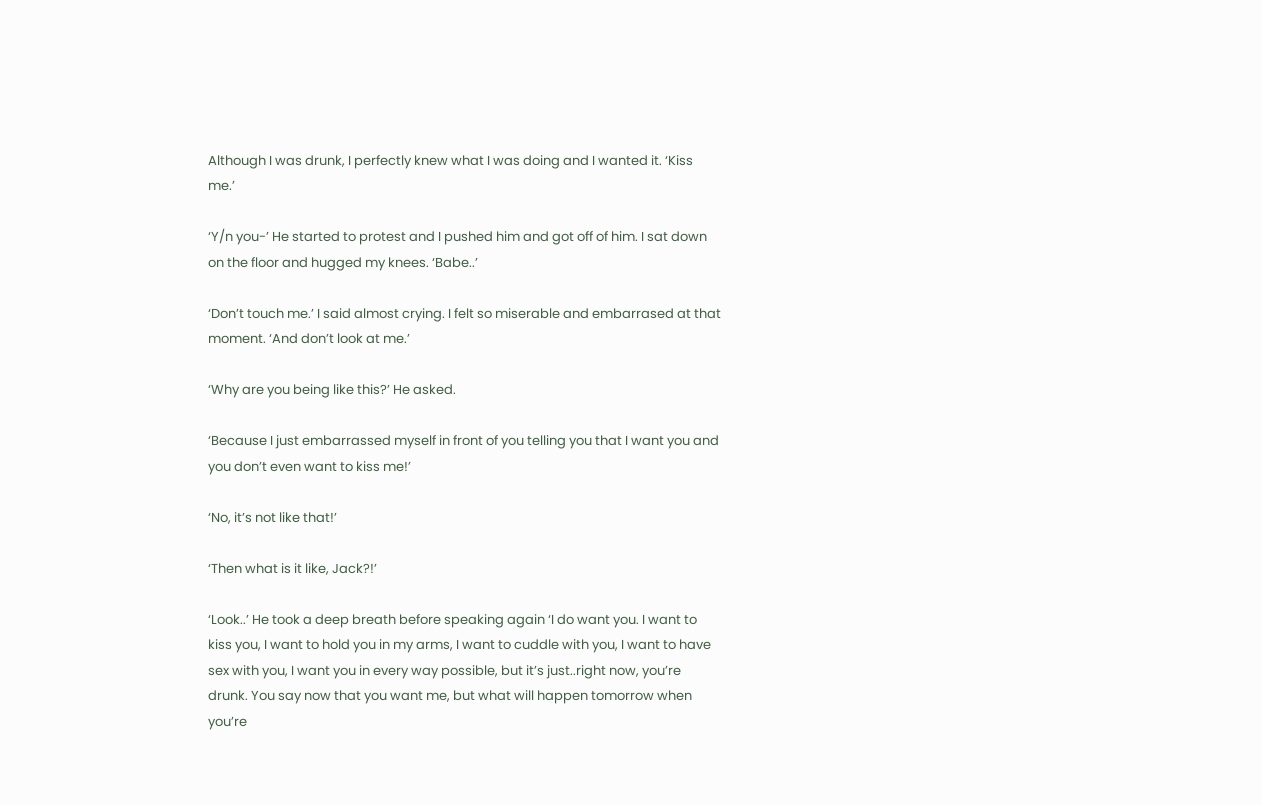Although I was drunk, I perfectly knew what I was doing and I wanted it. ‘Kiss me.’

‘Y/n you-’ He started to protest and I pushed him and got off of him. I sat down on the floor and hugged my knees. ‘Babe..’

‘Don’t touch me.’ I said almost crying. I felt so miserable and embarrased at that moment. ‘And don’t look at me.’

‘Why are you being like this?’ He asked.

‘Because I just embarrassed myself in front of you telling you that I want you and you don’t even want to kiss me!’

‘No, it’s not like that!’

‘Then what is it like, Jack?!’

‘Look..’ He took a deep breath before speaking again ‘I do want you. I want to kiss you, I want to hold you in my arms, I want to cuddle with you, I want to have sex with you, I want you in every way possible, but it’s just..right now, you’re drunk. You say now that you want me, but what will happen tomorrow when you’re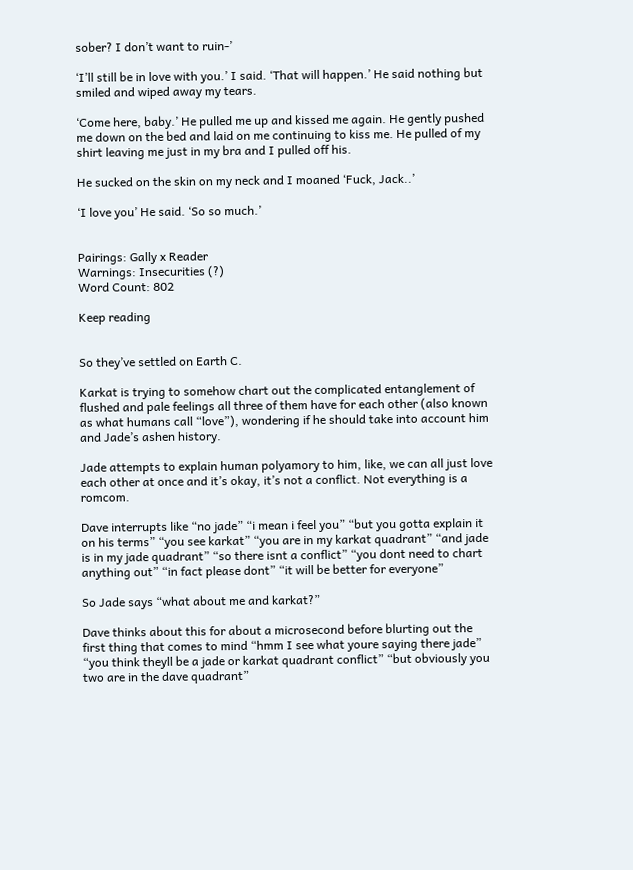sober? I don’t want to ruin-’

‘I’ll still be in love with you.’ I said. ‘That will happen.’ He said nothing but smiled and wiped away my tears.

‘Come here, baby.’ He pulled me up and kissed me again. He gently pushed me down on the bed and laid on me continuing to kiss me. He pulled of my shirt leaving me just in my bra and I pulled off his.

He sucked on the skin on my neck and I moaned ‘Fuck, Jack..’

‘I love you’ He said. ‘So so much.’


Pairings: Gally x Reader
Warnings: Insecurities (?)
Word Count: 802

Keep reading


So they’ve settled on Earth C.

Karkat is trying to somehow chart out the complicated entanglement of flushed and pale feelings all three of them have for each other (also known as what humans call “love”), wondering if he should take into account him and Jade’s ashen history.

Jade attempts to explain human polyamory to him, like, we can all just love each other at once and it’s okay, it’s not a conflict. Not everything is a romcom.

Dave interrupts like “no jade” “i mean i feel you” “but you gotta explain it on his terms” “you see karkat” “you are in my karkat quadrant” “and jade is in my jade quadrant” “so there isnt a conflict” “you dont need to chart anything out” “in fact please dont” “it will be better for everyone”

So Jade says “what about me and karkat?”

Dave thinks about this for about a microsecond before blurting out the first thing that comes to mind “hmm I see what youre saying there jade” “you think theyll be a jade or karkat quadrant conflict” “but obviously you two are in the dave quadrant”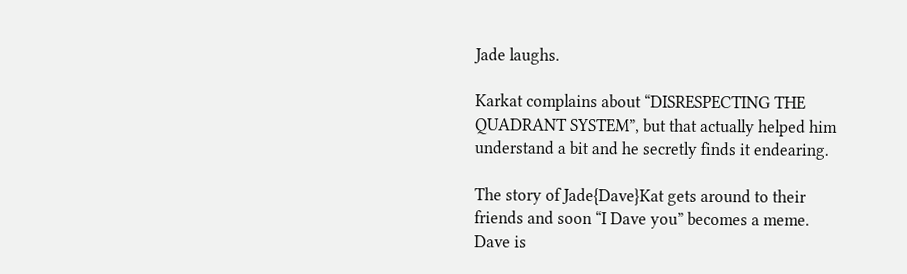Jade laughs.

Karkat complains about “DISRESPECTING THE QUADRANT SYSTEM”, but that actually helped him understand a bit and he secretly finds it endearing.

The story of Jade{Dave}Kat gets around to their friends and soon “I Dave you” becomes a meme. Dave is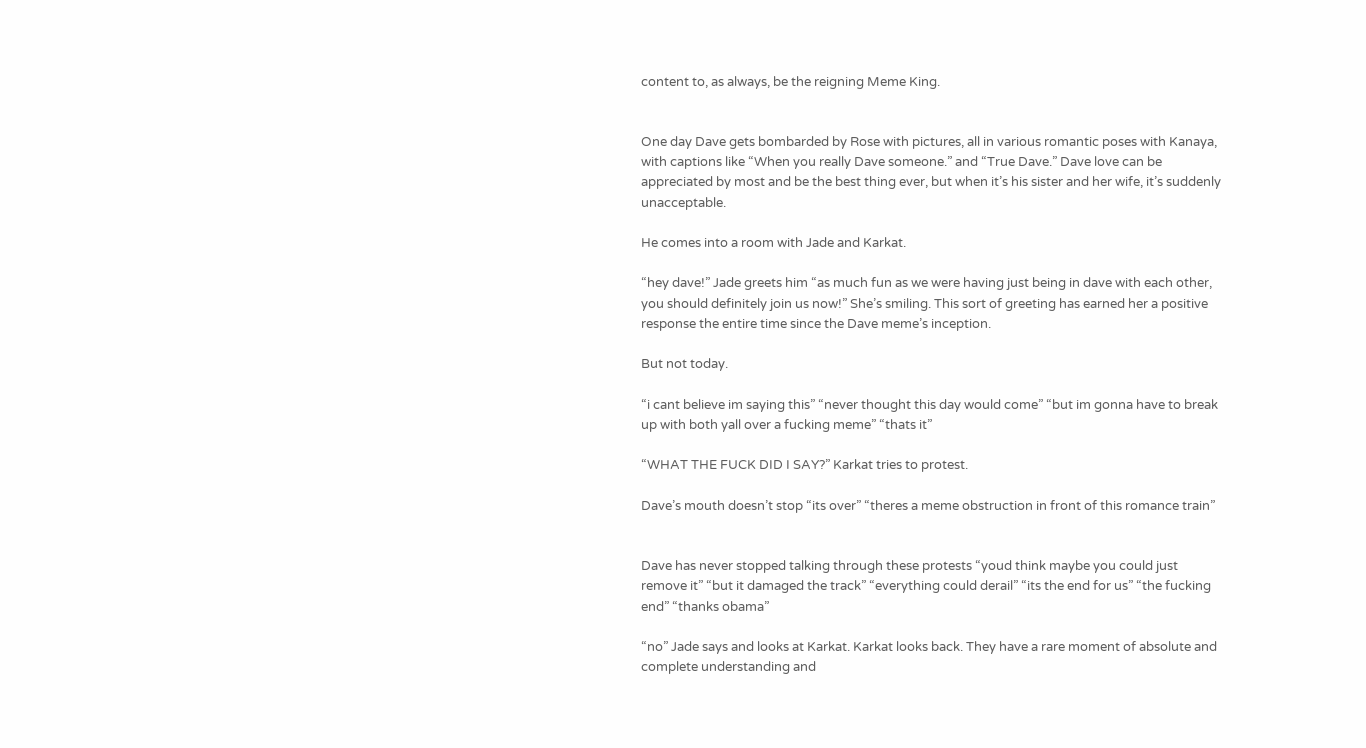content to, as always, be the reigning Meme King.


One day Dave gets bombarded by Rose with pictures, all in various romantic poses with Kanaya, with captions like “When you really Dave someone.” and “True Dave.” Dave love can be appreciated by most and be the best thing ever, but when it’s his sister and her wife, it’s suddenly unacceptable.

He comes into a room with Jade and Karkat.

“hey dave!” Jade greets him “as much fun as we were having just being in dave with each other, you should definitely join us now!” She’s smiling. This sort of greeting has earned her a positive response the entire time since the Dave meme’s inception.

But not today.

“i cant believe im saying this” “never thought this day would come” “but im gonna have to break up with both yall over a fucking meme” “thats it”

“WHAT THE FUCK DID I SAY?” Karkat tries to protest.

Dave’s mouth doesn’t stop “its over” “theres a meme obstruction in front of this romance train”


Dave has never stopped talking through these protests “youd think maybe you could just remove it” “but it damaged the track” “everything could derail” “its the end for us” “the fucking end” “thanks obama”

“no” Jade says and looks at Karkat. Karkat looks back. They have a rare moment of absolute and complete understanding and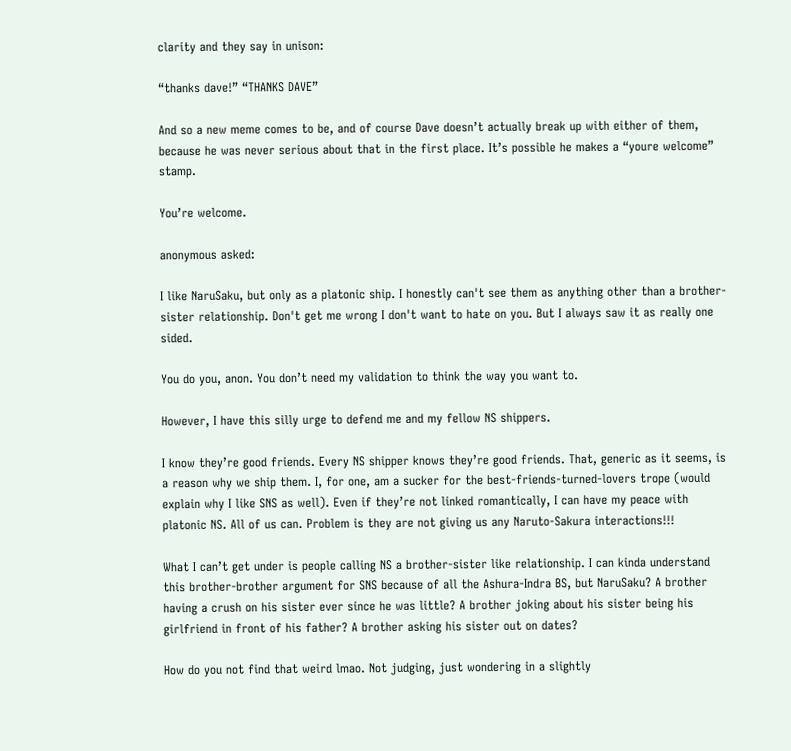clarity and they say in unison:

“thanks dave!” “THANKS DAVE”

And so a new meme comes to be, and of course Dave doesn’t actually break up with either of them, because he was never serious about that in the first place. It’s possible he makes a “youre welcome” stamp.

You’re welcome.

anonymous asked:

I like NaruSaku, but only as a platonic ship. I honestly can't see them as anything other than a brother-sister relationship. Don't get me wrong I don't want to hate on you. But I always saw it as really one sided.

You do you, anon. You don’t need my validation to think the way you want to.

However, I have this silly urge to defend me and my fellow NS shippers.

I know they’re good friends. Every NS shipper knows they’re good friends. That, generic as it seems, is a reason why we ship them. I, for one, am a sucker for the best-friends-turned-lovers trope (would explain why I like SNS as well). Even if they’re not linked romantically, I can have my peace with platonic NS. All of us can. Problem is they are not giving us any Naruto-Sakura interactions!!!

What I can’t get under is people calling NS a brother-sister like relationship. I can kinda understand this brother-brother argument for SNS because of all the Ashura-Indra BS, but NaruSaku? A brother having a crush on his sister ever since he was little? A brother joking about his sister being his girlfriend in front of his father? A brother asking his sister out on dates?

How do you not find that weird lmao. Not judging, just wondering in a slightly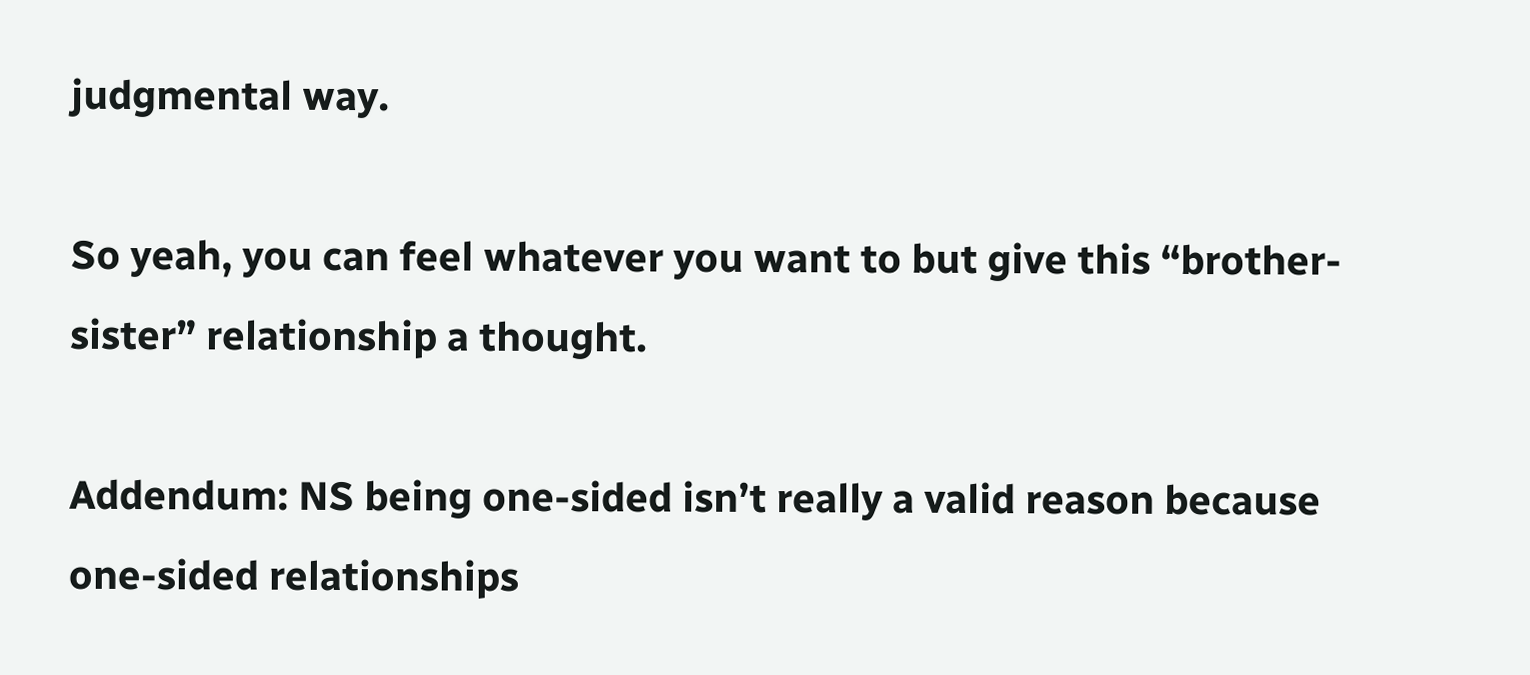judgmental way.

So yeah, you can feel whatever you want to but give this “brother-sister” relationship a thought.

Addendum: NS being one-sided isn’t really a valid reason because one-sided relationships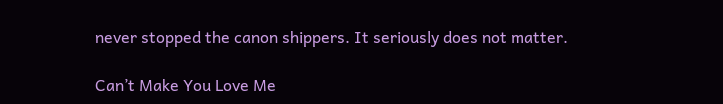never stopped the canon shippers. It seriously does not matter.

Can’t Make You Love Me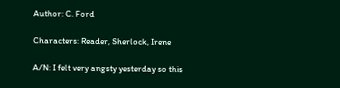Author: C. Ford

Characters: Reader, Sherlock, Irene

A/N: I felt very angsty yesterday so this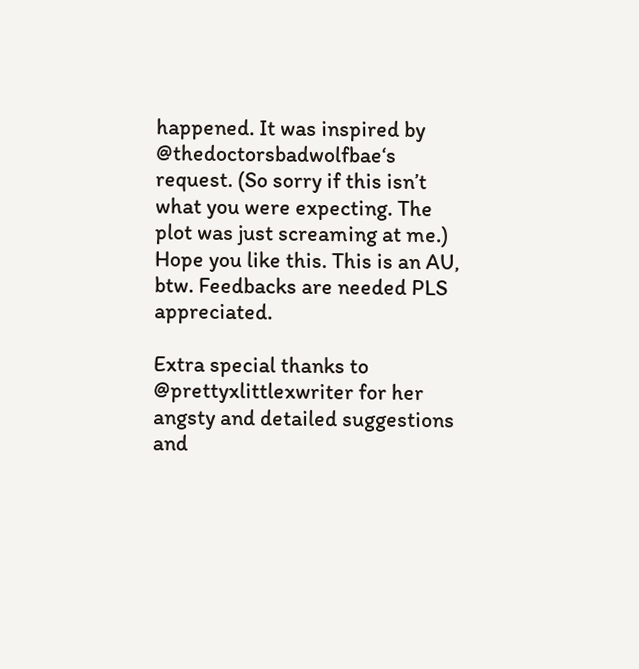happened. It was inspired by @thedoctorsbadwolfbae‘s request. (So sorry if this isn’t what you were expecting. The plot was just screaming at me.) Hope you like this. This is an AU, btw. Feedbacks are needed PLS appreciated.

Extra special thanks to @prettyxlittlexwriter for her angsty and detailed suggestions and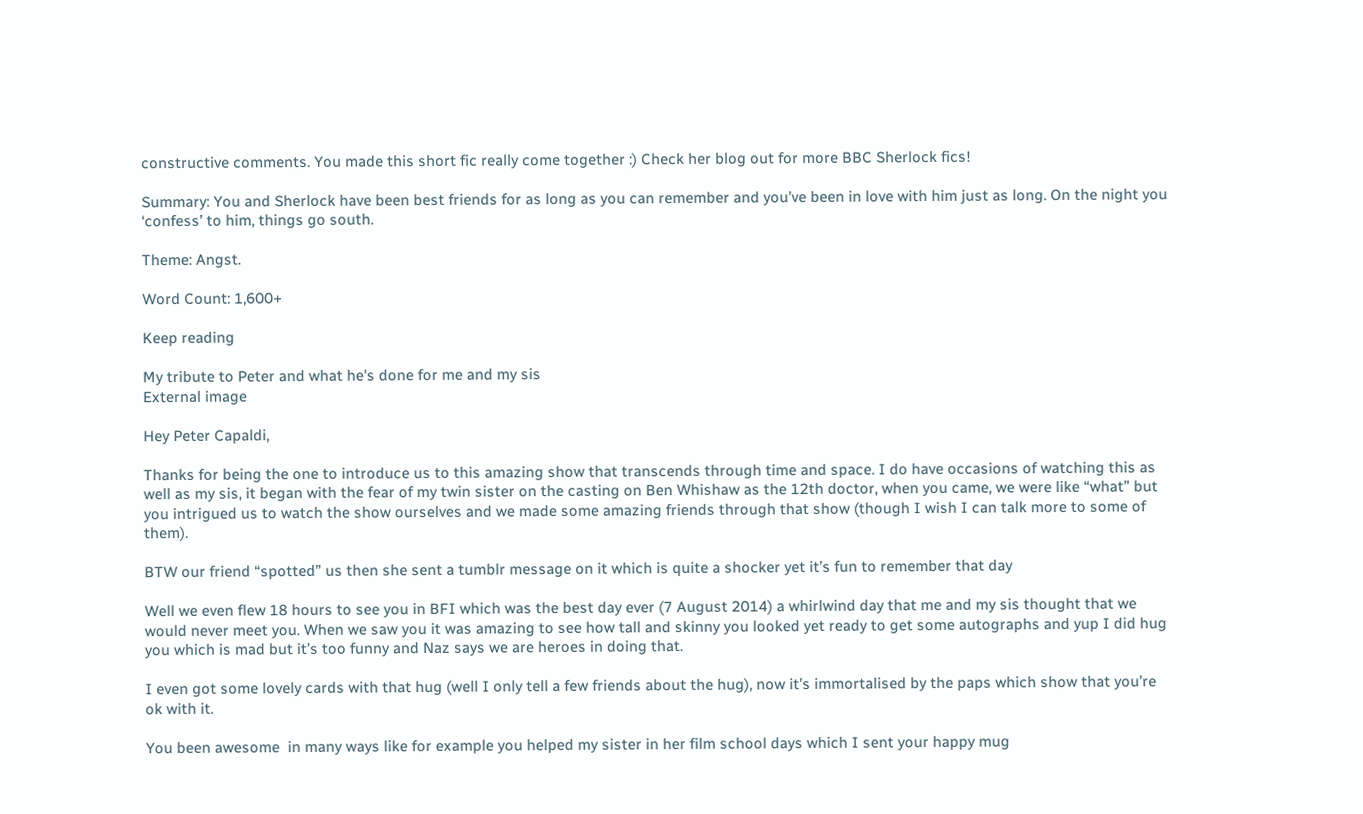constructive comments. You made this short fic really come together :) Check her blog out for more BBC Sherlock fics!

Summary: You and Sherlock have been best friends for as long as you can remember and you’ve been in love with him just as long. On the night you ‘confess’ to him, things go south.

Theme: Angst.

Word Count: 1,600+

Keep reading

My tribute to Peter and what he's done for me and my sis
External image

Hey Peter Capaldi,

Thanks for being the one to introduce us to this amazing show that transcends through time and space. I do have occasions of watching this as well as my sis, it began with the fear of my twin sister on the casting on Ben Whishaw as the 12th doctor, when you came, we were like “what” but you intrigued us to watch the show ourselves and we made some amazing friends through that show (though I wish I can talk more to some of them).

BTW our friend “spotted” us then she sent a tumblr message on it which is quite a shocker yet it’s fun to remember that day

Well we even flew 18 hours to see you in BFI which was the best day ever (7 August 2014) a whirlwind day that me and my sis thought that we would never meet you. When we saw you it was amazing to see how tall and skinny you looked yet ready to get some autographs and yup I did hug you which is mad but it’s too funny and Naz says we are heroes in doing that.

I even got some lovely cards with that hug (well I only tell a few friends about the hug), now it’s immortalised by the paps which show that you’re ok with it.

You been awesome  in many ways like for example you helped my sister in her film school days which I sent your happy mug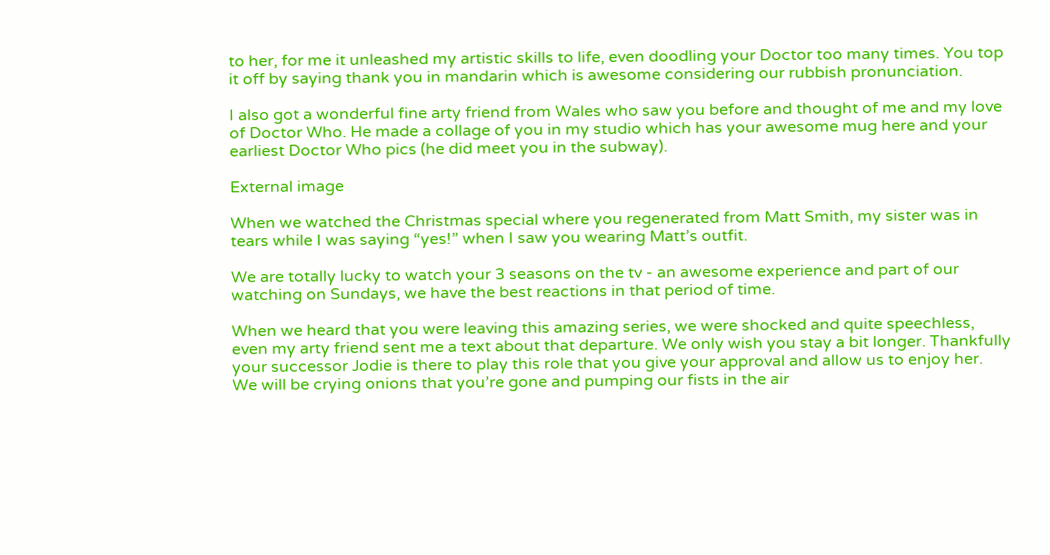to her, for me it unleashed my artistic skills to life, even doodling your Doctor too many times. You top it off by saying thank you in mandarin which is awesome considering our rubbish pronunciation.

I also got a wonderful fine arty friend from Wales who saw you before and thought of me and my love of Doctor Who. He made a collage of you in my studio which has your awesome mug here and your earliest Doctor Who pics (he did meet you in the subway).

External image

When we watched the Christmas special where you regenerated from Matt Smith, my sister was in tears while I was saying “yes!” when I saw you wearing Matt’s outfit.

We are totally lucky to watch your 3 seasons on the tv - an awesome experience and part of our watching on Sundays, we have the best reactions in that period of time.

When we heard that you were leaving this amazing series, we were shocked and quite speechless, even my arty friend sent me a text about that departure. We only wish you stay a bit longer. Thankfully your successor Jodie is there to play this role that you give your approval and allow us to enjoy her. We will be crying onions that you’re gone and pumping our fists in the air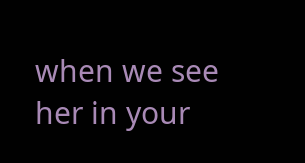when we see her in your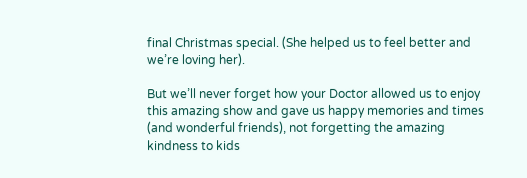final Christmas special. (She helped us to feel better and we’re loving her).

But we’ll never forget how your Doctor allowed us to enjoy this amazing show and gave us happy memories and times (and wonderful friends), not forgetting the amazing kindness to kids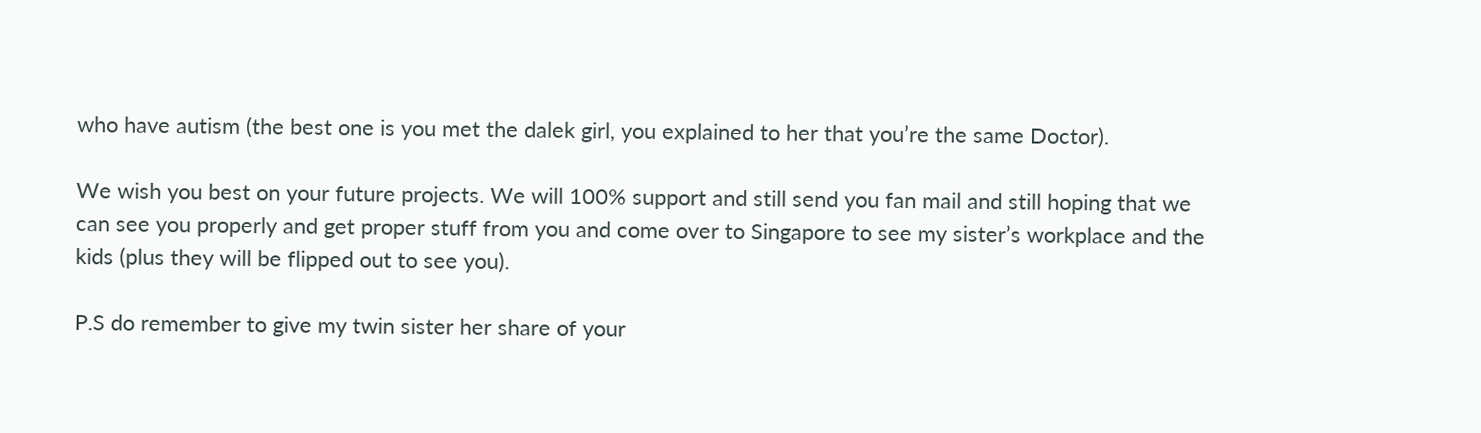who have autism (the best one is you met the dalek girl, you explained to her that you’re the same Doctor).

We wish you best on your future projects. We will 100% support and still send you fan mail and still hoping that we can see you properly and get proper stuff from you and come over to Singapore to see my sister’s workplace and the kids (plus they will be flipped out to see you).

P.S do remember to give my twin sister her share of your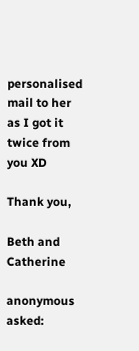personalised mail to her as I got it twice from you XD

Thank you,

Beth and Catherine

anonymous asked: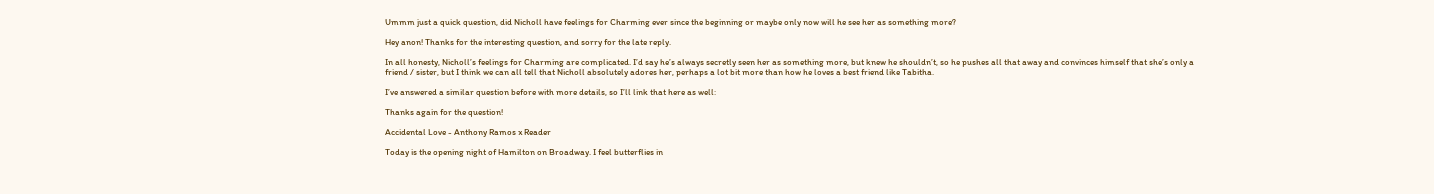Ummm just a quick question, did Nicholl have feelings for Charming ever since the beginning or maybe only now will he see her as something more?

Hey anon! Thanks for the interesting question, and sorry for the late reply.

In all honesty, Nicholl’s feelings for Charming are complicated. I’d say he’s always secretly seen her as something more, but knew he shouldn’t, so he pushes all that away and convinces himself that she’s only a friend / sister, but I think we can all tell that Nicholl absolutely adores her, perhaps a lot bit more than how he loves a best friend like Tabitha.

I’ve answered a similar question before with more details, so I’ll link that here as well:

Thanks again for the question!

Accidental Love - Anthony Ramos x Reader

Today is the opening night of Hamilton on Broadway. I feel butterflies in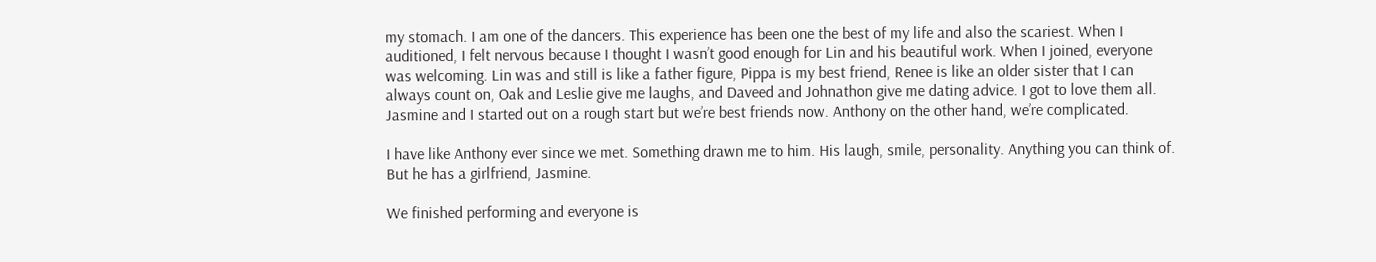my stomach. I am one of the dancers. This experience has been one the best of my life and also the scariest. When I auditioned, I felt nervous because I thought I wasn’t good enough for Lin and his beautiful work. When I joined, everyone was welcoming. Lin was and still is like a father figure, Pippa is my best friend, Renee is like an older sister that I can always count on, Oak and Leslie give me laughs, and Daveed and Johnathon give me dating advice. I got to love them all. Jasmine and I started out on a rough start but we’re best friends now. Anthony on the other hand, we’re complicated.

I have like Anthony ever since we met. Something drawn me to him. His laugh, smile, personality. Anything you can think of. But he has a girlfriend, Jasmine.

We finished performing and everyone is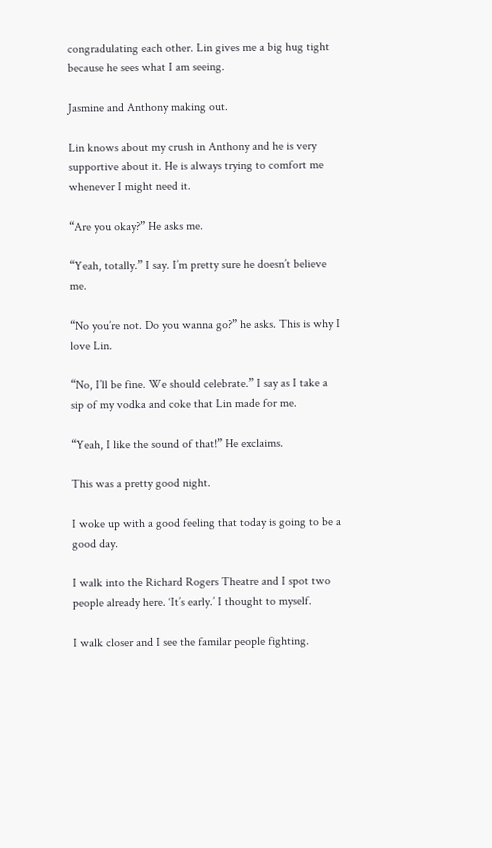congradulating each other. Lin gives me a big hug tight because he sees what I am seeing.

Jasmine and Anthony making out.

Lin knows about my crush in Anthony and he is very supportive about it. He is always trying to comfort me whenever I might need it.

“Are you okay?” He asks me.

“Yeah, totally.” I say. I’m pretty sure he doesn’t believe me.

“No you’re not. Do you wanna go?” he asks. This is why I love Lin.

“No, I’ll be fine. We should celebrate.” I say as I take a sip of my vodka and coke that Lin made for me.

“Yeah, I like the sound of that!” He exclaims.

This was a pretty good night.

I woke up with a good feeling that today is going to be a good day.

I walk into the Richard Rogers Theatre and I spot two people already here. ‘It’s early.’ I thought to myself.

I walk closer and I see the familar people fighting.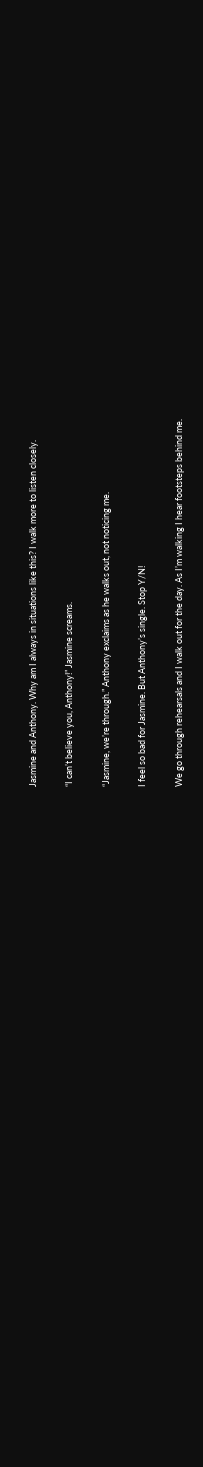Jasmine and Anthony. Why am I always in situations like this? I walk more to listen closely.

“I can’t believe you, Anthony!” Jasmine screams.

“Jasmine, we’re through.” Anthony exclaims as he walks out, not noticing me.

I feel so bad for Jasmine. But Anthony’s single. Stop Y/N!

We go through rehearsals and I walk out for the day. As I’m walking I hear footsteps behind me.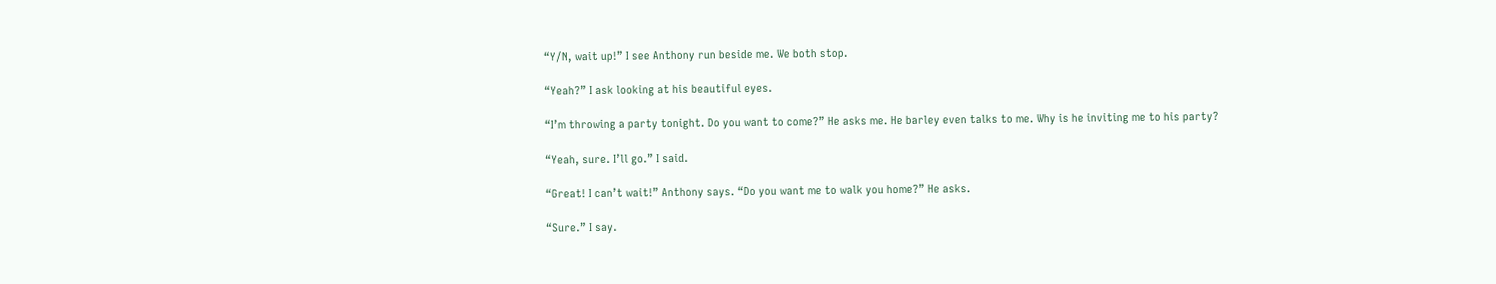“Y/N, wait up!” I see Anthony run beside me. We both stop.

“Yeah?” I ask looking at his beautiful eyes.

“I’m throwing a party tonight. Do you want to come?” He asks me. He barley even talks to me. Why is he inviting me to his party?

“Yeah, sure. I’ll go.” I said.

“Great! I can’t wait!” Anthony says. “Do you want me to walk you home?” He asks.

“Sure.” I say.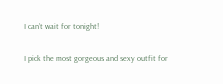I can’t wait for tonight!

I pick the most gorgeous and sexy outfit for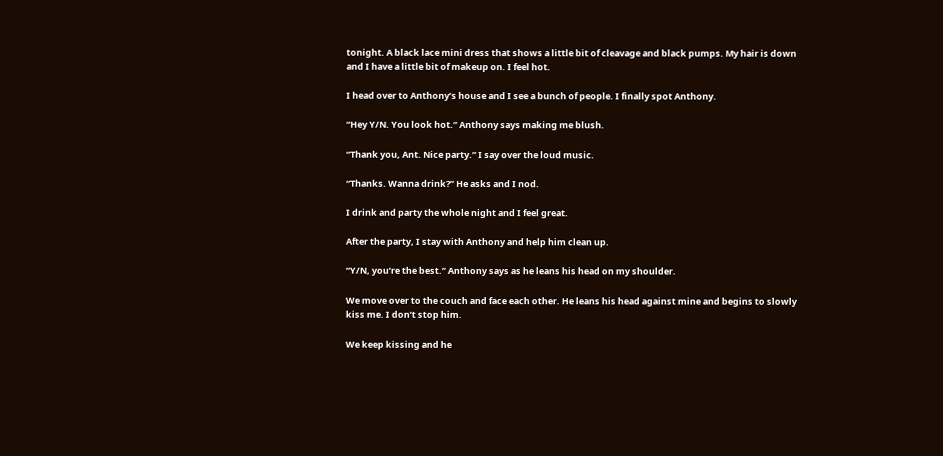tonight. A black lace mini dress that shows a little bit of cleavage and black pumps. My hair is down and I have a little bit of makeup on. I feel hot.

I head over to Anthony’s house and I see a bunch of people. I finally spot Anthony.

“Hey Y/N. You look hot.” Anthony says making me blush.

“Thank you, Ant. Nice party.” I say over the loud music.

“Thanks. Wanna drink?” He asks and I nod.

I drink and party the whole night and I feel great.

After the party, I stay with Anthony and help him clean up.

“Y/N, you’re the best.” Anthony says as he leans his head on my shoulder.

We move over to the couch and face each other. He leans his head against mine and begins to slowly kiss me. I don’t stop him.

We keep kissing and he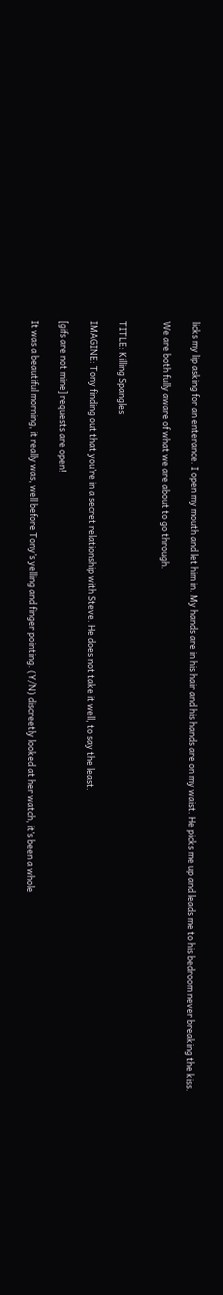licks my lip asking for an enterance. I open my mouth and let him in. My hands are in his hair and his hands are on my waist. He picks me up and leads me to his bedroom never breaking the kiss.

We are both fully aware of what we are about to go through.


TITLE: Killing Spangles

IMAGINE: Tony finding out that you’re in a secret relationship with Steve. He does not take it well, to say the least.

[gifs are not mine] requests are open!

It was a beautiful morning, it really was, well before Tony’s yelling and finger pointing. (Y/N) discreetly looked at her watch, it’s been a whole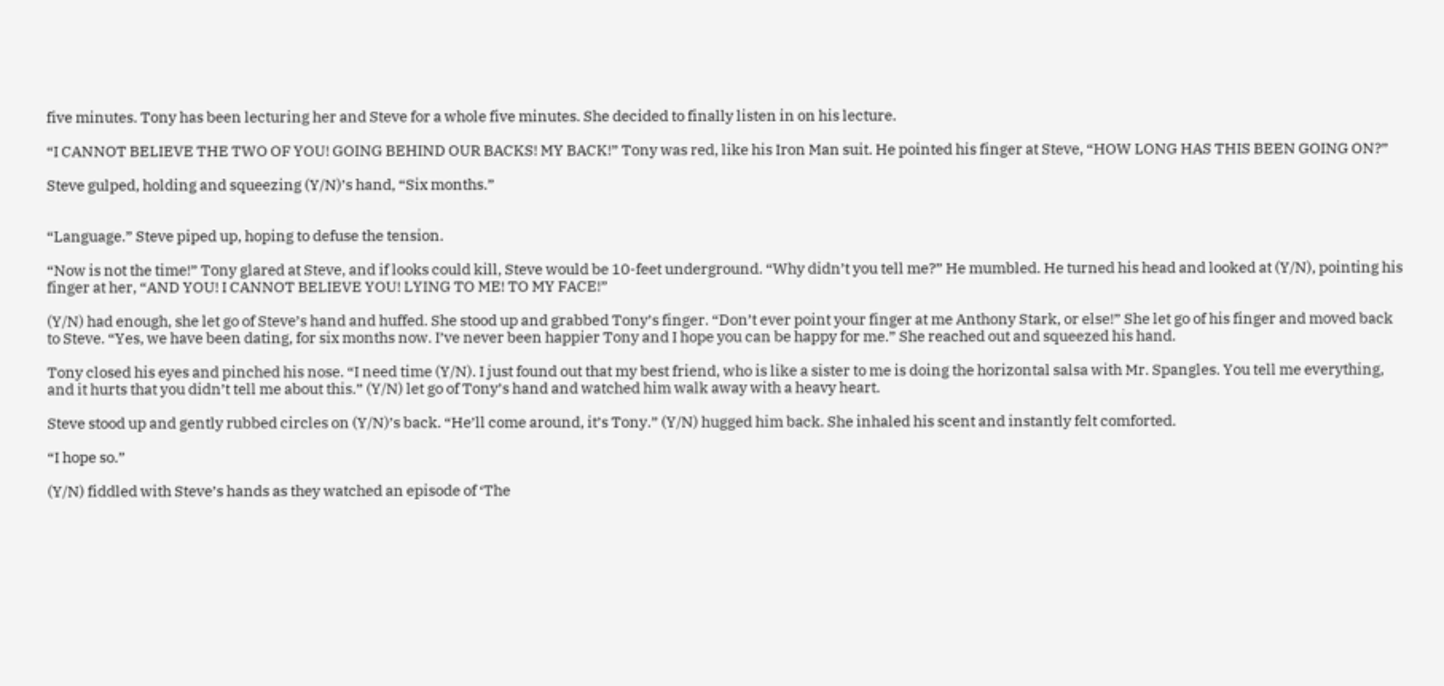five minutes. Tony has been lecturing her and Steve for a whole five minutes. She decided to finally listen in on his lecture.

“I CANNOT BELIEVE THE TWO OF YOU! GOING BEHIND OUR BACKS! MY BACK!” Tony was red, like his Iron Man suit. He pointed his finger at Steve, “HOW LONG HAS THIS BEEN GOING ON?”

Steve gulped, holding and squeezing (Y/N)’s hand, “Six months.”


“Language.” Steve piped up, hoping to defuse the tension.

“Now is not the time!” Tony glared at Steve, and if looks could kill, Steve would be 10-feet underground. “Why didn’t you tell me?” He mumbled. He turned his head and looked at (Y/N), pointing his finger at her, “AND YOU! I CANNOT BELIEVE YOU! LYING TO ME! TO MY FACE!”

(Y/N) had enough, she let go of Steve’s hand and huffed. She stood up and grabbed Tony’s finger. “Don’t ever point your finger at me Anthony Stark, or else!” She let go of his finger and moved back to Steve. “Yes, we have been dating, for six months now. I’ve never been happier Tony and I hope you can be happy for me.” She reached out and squeezed his hand.

Tony closed his eyes and pinched his nose. “I need time (Y/N). I just found out that my best friend, who is like a sister to me is doing the horizontal salsa with Mr. Spangles. You tell me everything, and it hurts that you didn’t tell me about this.” (Y/N) let go of Tony’s hand and watched him walk away with a heavy heart.

Steve stood up and gently rubbed circles on (Y/N)’s back. “He’ll come around, it’s Tony.” (Y/N) hugged him back. She inhaled his scent and instantly felt comforted.

“I hope so.”

(Y/N) fiddled with Steve’s hands as they watched an episode of ‘The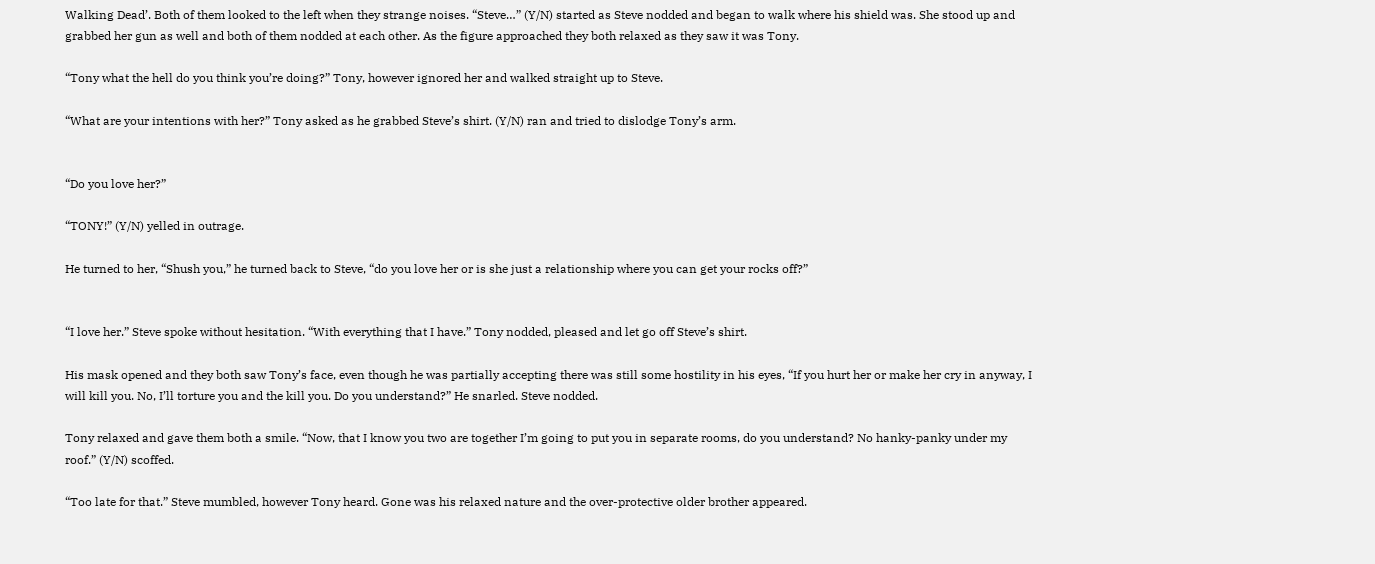Walking Dead’. Both of them looked to the left when they strange noises. “Steve…” (Y/N) started as Steve nodded and began to walk where his shield was. She stood up and grabbed her gun as well and both of them nodded at each other. As the figure approached they both relaxed as they saw it was Tony.

“Tony what the hell do you think you’re doing?” Tony, however ignored her and walked straight up to Steve.

“What are your intentions with her?” Tony asked as he grabbed Steve’s shirt. (Y/N) ran and tried to dislodge Tony’s arm.


“Do you love her?”

“TONY!” (Y/N) yelled in outrage.

He turned to her, “Shush you,” he turned back to Steve, “do you love her or is she just a relationship where you can get your rocks off?”


“I love her.” Steve spoke without hesitation. “With everything that I have.” Tony nodded, pleased and let go off Steve’s shirt.

His mask opened and they both saw Tony’s face, even though he was partially accepting there was still some hostility in his eyes, “If you hurt her or make her cry in anyway, I will kill you. No, I’ll torture you and the kill you. Do you understand?” He snarled. Steve nodded.

Tony relaxed and gave them both a smile. “Now, that I know you two are together I’m going to put you in separate rooms, do you understand? No hanky-panky under my roof.” (Y/N) scoffed.

“Too late for that.” Steve mumbled, however Tony heard. Gone was his relaxed nature and the over-protective older brother appeared.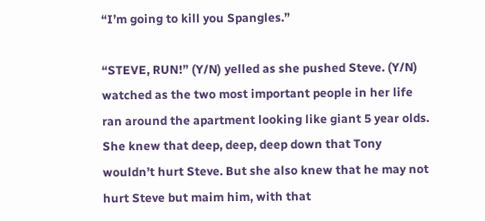“I’m going to kill you Spangles.”

“STEVE, RUN!” (Y/N) yelled as she pushed Steve. (Y/N) watched as the two most important people in her life ran around the apartment looking like giant 5 year olds. She knew that deep, deep, deep down that Tony wouldn’t hurt Steve. But she also knew that he may not hurt Steve but maim him, with that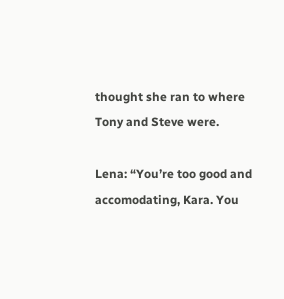thought she ran to where Tony and Steve were.

Lena: “You’re too good and accomodating, Kara. You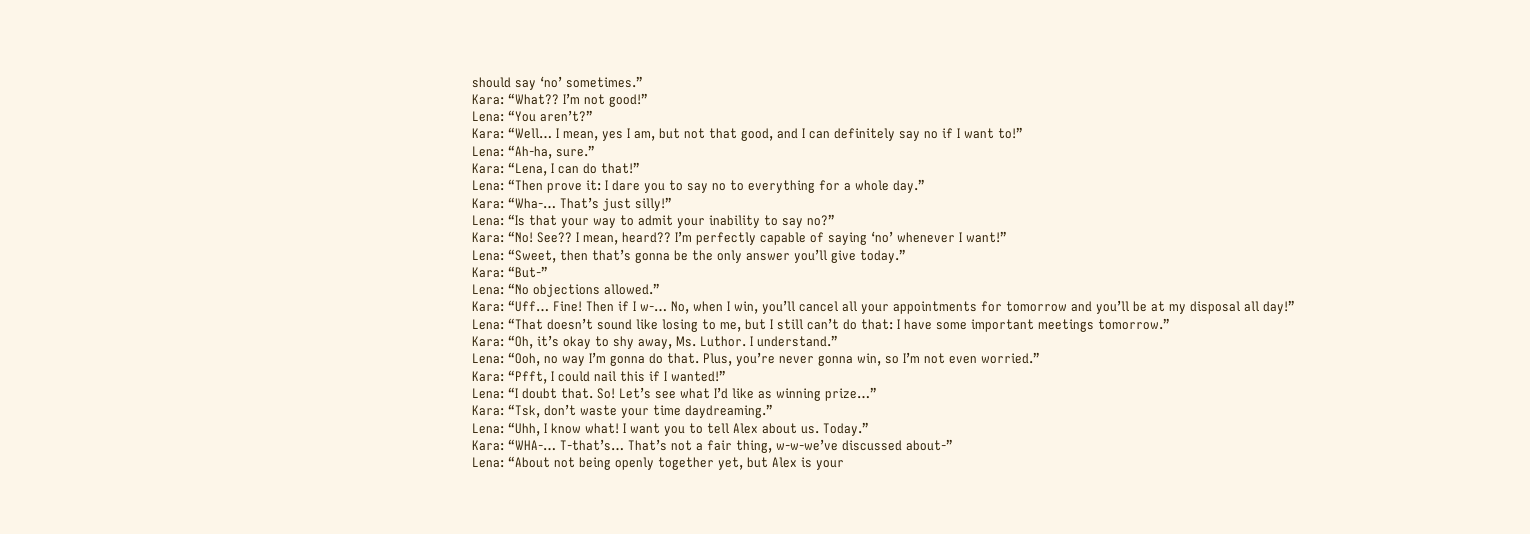should say ‘no’ sometimes.”
Kara: “What?? I’m not good!”
Lena: “You aren’t?”
Kara: “Well… I mean, yes I am, but not that good, and I can definitely say no if I want to!”
Lena: “Ah-ha, sure.”
Kara: “Lena, I can do that!”
Lena: “Then prove it: I dare you to say no to everything for a whole day.”
Kara: “Wha-… That’s just silly!”
Lena: “Is that your way to admit your inability to say no?”
Kara: “No! See?? I mean, heard?? I’m perfectly capable of saying ‘no’ whenever I want!”
Lena: “Sweet, then that’s gonna be the only answer you’ll give today.”
Kara: “But-”
Lena: “No objections allowed.”
Kara: “Uff… Fine! Then if I w-… No, when I win, you’ll cancel all your appointments for tomorrow and you’ll be at my disposal all day!”
Lena: “That doesn’t sound like losing to me, but I still can’t do that: I have some important meetings tomorrow.”
Kara: “Oh, it’s okay to shy away, Ms. Luthor. I understand.”
Lena: “Ooh, no way I’m gonna do that. Plus, you’re never gonna win, so I’m not even worried.”
Kara: “Pfft, I could nail this if I wanted!”
Lena: “I doubt that. So! Let’s see what I’d like as winning prize…”
Kara: “Tsk, don’t waste your time daydreaming.”
Lena: “Uhh, I know what! I want you to tell Alex about us. Today.”
Kara: “WHA-… T-that’s… That’s not a fair thing, w-w-we’ve discussed about-”
Lena: “About not being openly together yet, but Alex is your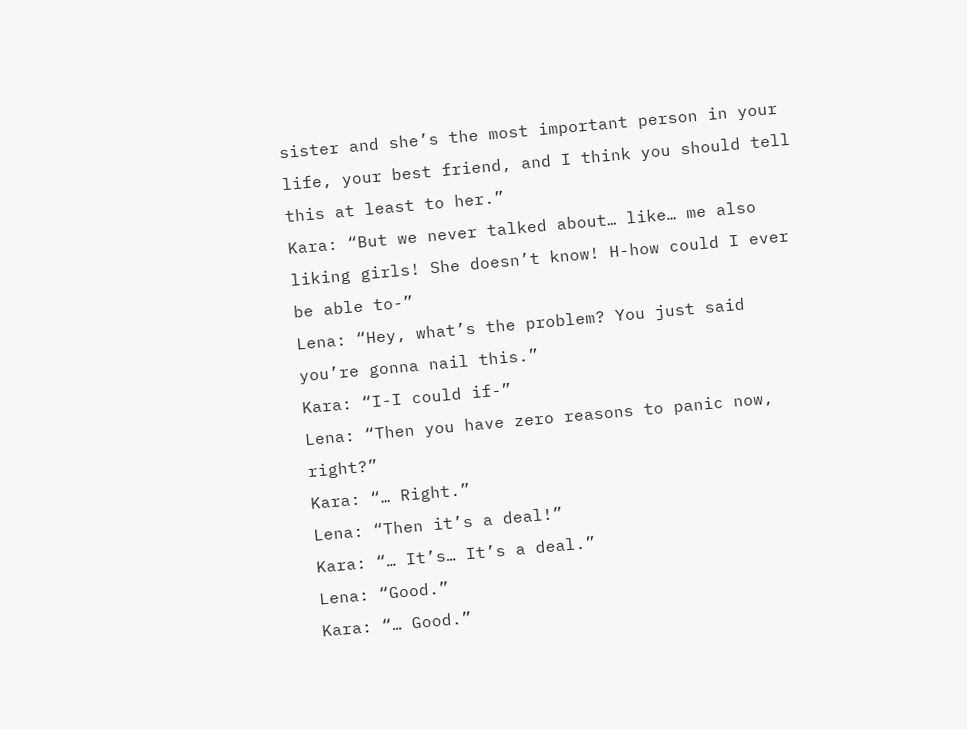sister and she’s the most important person in your life, your best friend, and I think you should tell this at least to her.”
Kara: “But we never talked about… like… me also liking girls! She doesn’t know! H-how could I ever be able to-”
Lena: “Hey, what’s the problem? You just said you’re gonna nail this.”
Kara: “I-I could if-”
Lena: “Then you have zero reasons to panic now, right?”
Kara: “… Right.”
Lena: “Then it’s a deal!”
Kara: “… It’s… It’s a deal.”
Lena: “Good.”
Kara: “… Good.”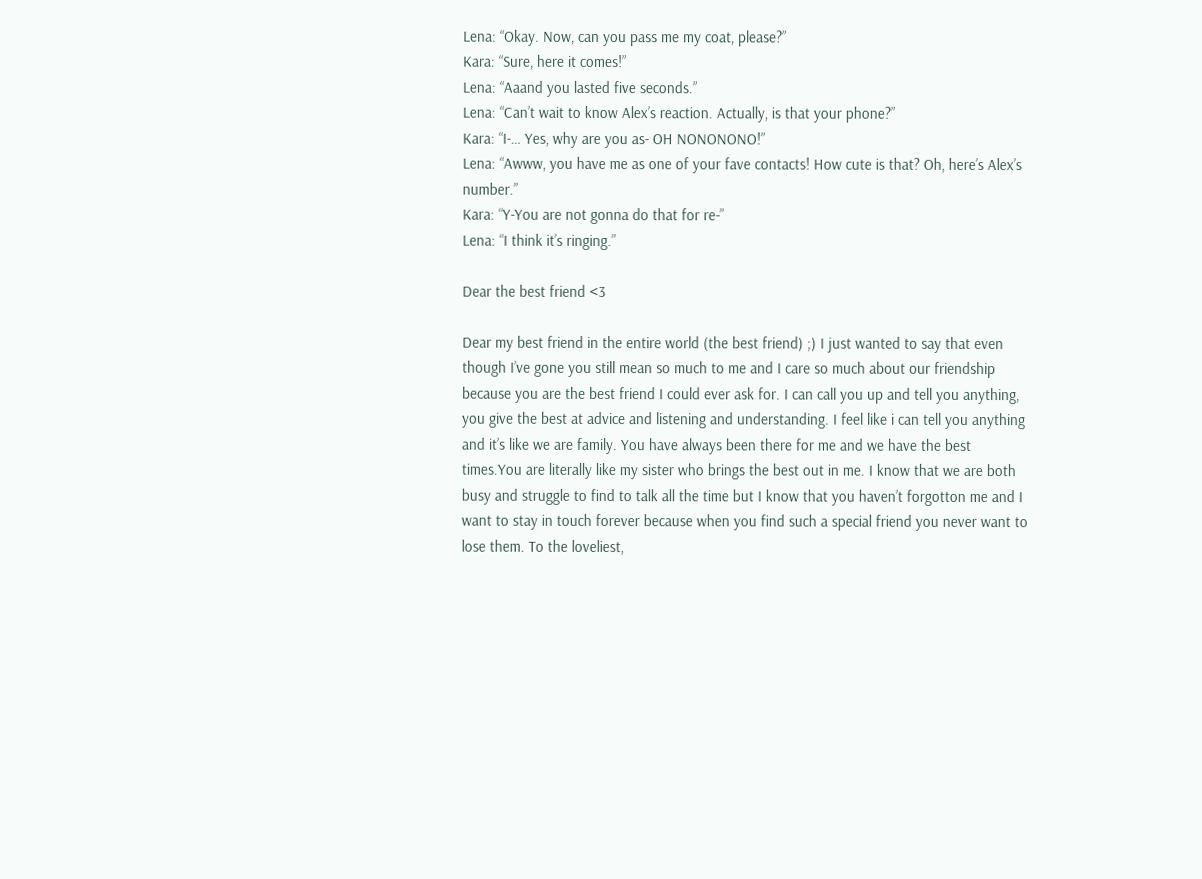Lena: “Okay. Now, can you pass me my coat, please?”
Kara: “Sure, here it comes!”
Lena: “Aaand you lasted five seconds.”
Lena: “Can’t wait to know Alex’s reaction. Actually, is that your phone?”
Kara: “I-… Yes, why are you as- OH NONONONO!”
Lena: “Awww, you have me as one of your fave contacts! How cute is that? Oh, here’s Alex’s number.”
Kara: “Y-You are not gonna do that for re-”
Lena: “I think it’s ringing.”

Dear the best friend <3

Dear my best friend in the entire world (the best friend) ;) I just wanted to say that even though I’ve gone you still mean so much to me and I care so much about our friendship because you are the best friend I could ever ask for. I can call you up and tell you anything, you give the best at advice and listening and understanding. I feel like i can tell you anything and it’s like we are family. You have always been there for me and we have the best times.You are literally like my sister who brings the best out in me. I know that we are both busy and struggle to find to talk all the time but I know that you haven’t forgotton me and I want to stay in touch forever because when you find such a special friend you never want to lose them. To the loveliest,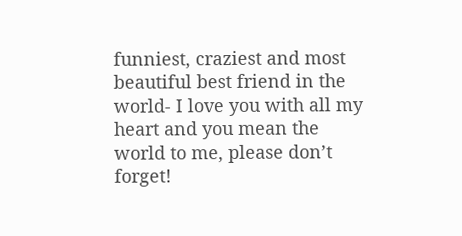funniest, craziest and most beautiful best friend in the world- I love you with all my heart and you mean the world to me, please don’t forget!